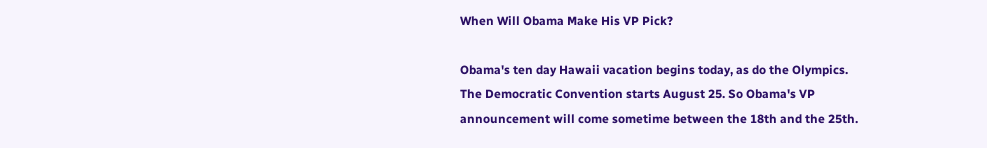When Will Obama Make His VP Pick?

Obama's ten day Hawaii vacation begins today, as do the Olympics. The Democratic Convention starts August 25. So Obama's VP announcement will come sometime between the 18th and the 25th.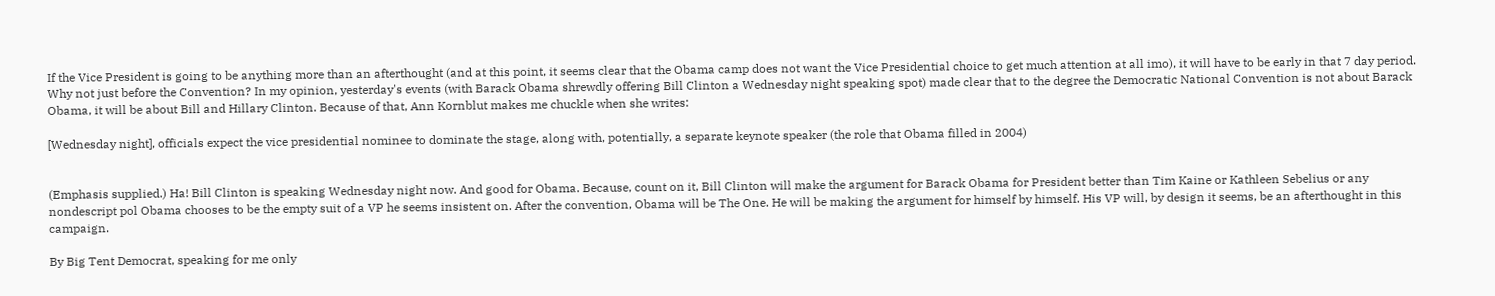If the Vice President is going to be anything more than an afterthought (and at this point, it seems clear that the Obama camp does not want the Vice Presidential choice to get much attention at all imo), it will have to be early in that 7 day period. Why not just before the Convention? In my opinion, yesterday's events (with Barack Obama shrewdly offering Bill Clinton a Wednesday night speaking spot) made clear that to the degree the Democratic National Convention is not about Barack Obama, it will be about Bill and Hillary Clinton. Because of that, Ann Kornblut makes me chuckle when she writes:

[Wednesday night], officials expect the vice presidential nominee to dominate the stage, along with, potentially, a separate keynote speaker (the role that Obama filled in 2004)


(Emphasis supplied.) Ha! Bill Clinton is speaking Wednesday night now. And good for Obama. Because, count on it, Bill Clinton will make the argument for Barack Obama for President better than Tim Kaine or Kathleen Sebelius or any nondescript pol Obama chooses to be the empty suit of a VP he seems insistent on. After the convention, Obama will be The One. He will be making the argument for himself by himself. His VP will, by design it seems, be an afterthought in this campaign.

By Big Tent Democrat, speaking for me only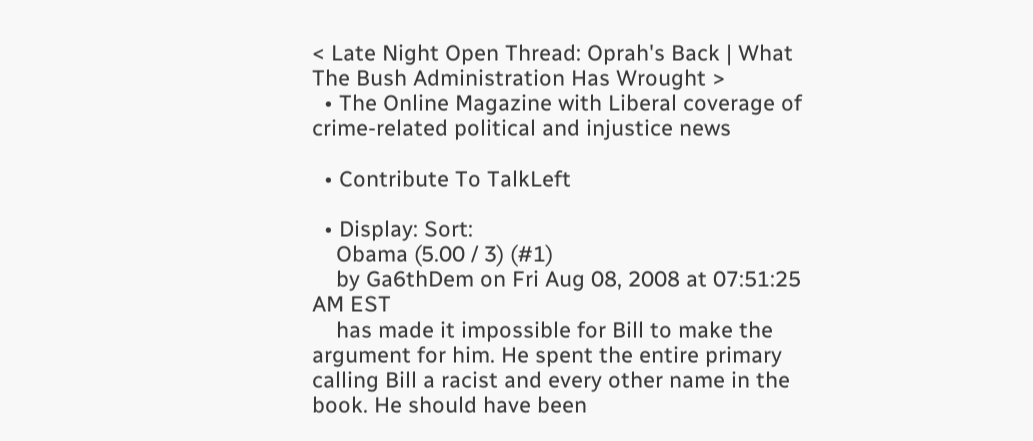< Late Night Open Thread: Oprah's Back | What The Bush Administration Has Wrought >
  • The Online Magazine with Liberal coverage of crime-related political and injustice news

  • Contribute To TalkLeft

  • Display: Sort:
    Obama (5.00 / 3) (#1)
    by Ga6thDem on Fri Aug 08, 2008 at 07:51:25 AM EST
    has made it impossible for Bill to make the argument for him. He spent the entire primary calling Bill a racist and every other name in the book. He should have been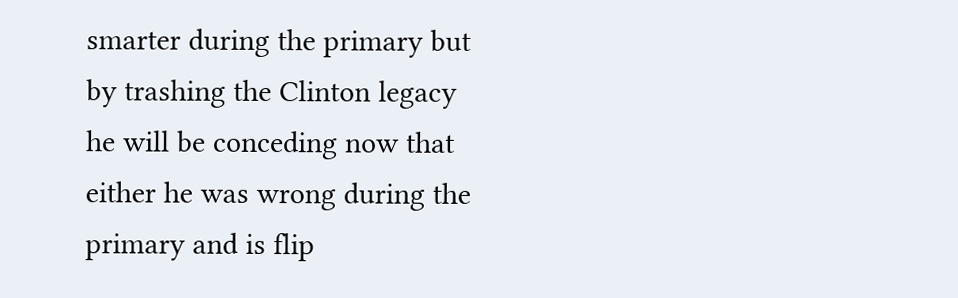smarter during the primary but by trashing the Clinton legacy he will be conceding now that either he was wrong during the primary and is flip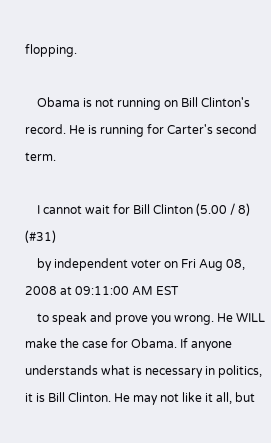flopping.

    Obama is not running on Bill Clinton's record. He is running for Carter's second term.

    I cannot wait for Bill Clinton (5.00 / 8) (#31)
    by independent voter on Fri Aug 08, 2008 at 09:11:00 AM EST
    to speak and prove you wrong. He WILL make the case for Obama. If anyone understands what is necessary in politics, it is Bill Clinton. He may not like it all, but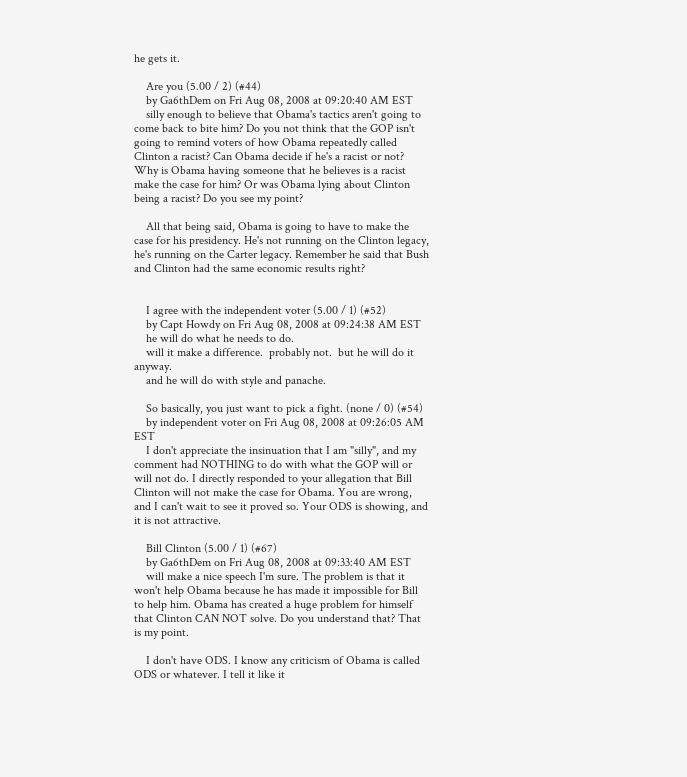he gets it.

    Are you (5.00 / 2) (#44)
    by Ga6thDem on Fri Aug 08, 2008 at 09:20:40 AM EST
    silly enough to believe that Obama's tactics aren't going to come back to bite him? Do you not think that the GOP isn't going to remind voters of how Obama repeatedly called Clinton a racist? Can Obama decide if he's a racist or not? Why is Obama having someone that he believes is a racist make the case for him? Or was Obama lying about Clinton being a racist? Do you see my point?

    All that being said, Obama is going to have to make the case for his presidency. He's not running on the Clinton legacy, he's running on the Carter legacy. Remember he said that Bush and Clinton had the same economic results right?


    I agree with the independent voter (5.00 / 1) (#52)
    by Capt Howdy on Fri Aug 08, 2008 at 09:24:38 AM EST
    he will do what he needs to do.
    will it make a difference.  probably not.  but he will do it anyway.
    and he will do with style and panache.

    So basically, you just want to pick a fight. (none / 0) (#54)
    by independent voter on Fri Aug 08, 2008 at 09:26:05 AM EST
    I don't appreciate the insinuation that I am "silly", and my comment had NOTHING to do with what the GOP will or will not do. I directly responded to your allegation that Bill Clinton will not make the case for Obama. You are wrong, and I can't wait to see it proved so. Your ODS is showing, and it is not attractive.

    Bill Clinton (5.00 / 1) (#67)
    by Ga6thDem on Fri Aug 08, 2008 at 09:33:40 AM EST
    will make a nice speech I'm sure. The problem is that it won't help Obama because he has made it impossible for Bill to help him. Obama has created a huge problem for himself that Clinton CAN NOT solve. Do you understand that? That is my point.

    I don't have ODS. I know any criticism of Obama is called ODS or whatever. I tell it like it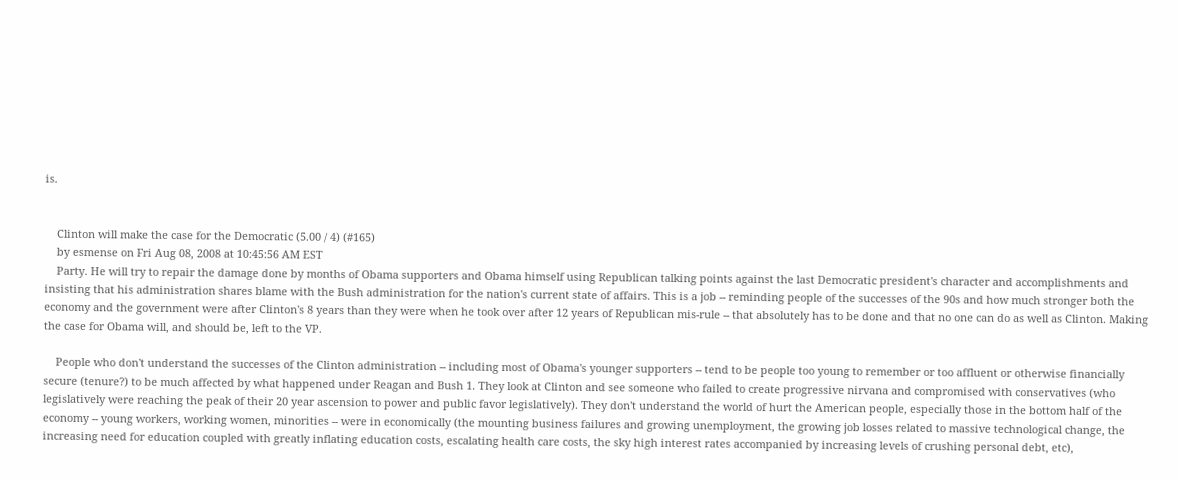is.


    Clinton will make the case for the Democratic (5.00 / 4) (#165)
    by esmense on Fri Aug 08, 2008 at 10:45:56 AM EST
    Party. He will try to repair the damage done by months of Obama supporters and Obama himself using Republican talking points against the last Democratic president's character and accomplishments and insisting that his administration shares blame with the Bush administration for the nation's current state of affairs. This is a job -- reminding people of the successes of the 90s and how much stronger both the economy and the government were after Clinton's 8 years than they were when he took over after 12 years of Republican mis-rule -- that absolutely has to be done and that no one can do as well as Clinton. Making the case for Obama will, and should be, left to the VP.

    People who don't understand the successes of the Clinton administration -- including most of Obama's younger supporters -- tend to be people too young to remember or too affluent or otherwise financially secure (tenure?) to be much affected by what happened under Reagan and Bush 1. They look at Clinton and see someone who failed to create progressive nirvana and compromised with conservatives (who legislatively were reaching the peak of their 20 year ascension to power and public favor legislatively). They don't understand the world of hurt the American people, especially those in the bottom half of the economy -- young workers, working women, minorities -- were in economically (the mounting business failures and growing unemployment, the growing job losses related to massive technological change, the increasing need for education coupled with greatly inflating education costs, escalating health care costs, the sky high interest rates accompanied by increasing levels of crushing personal debt, etc),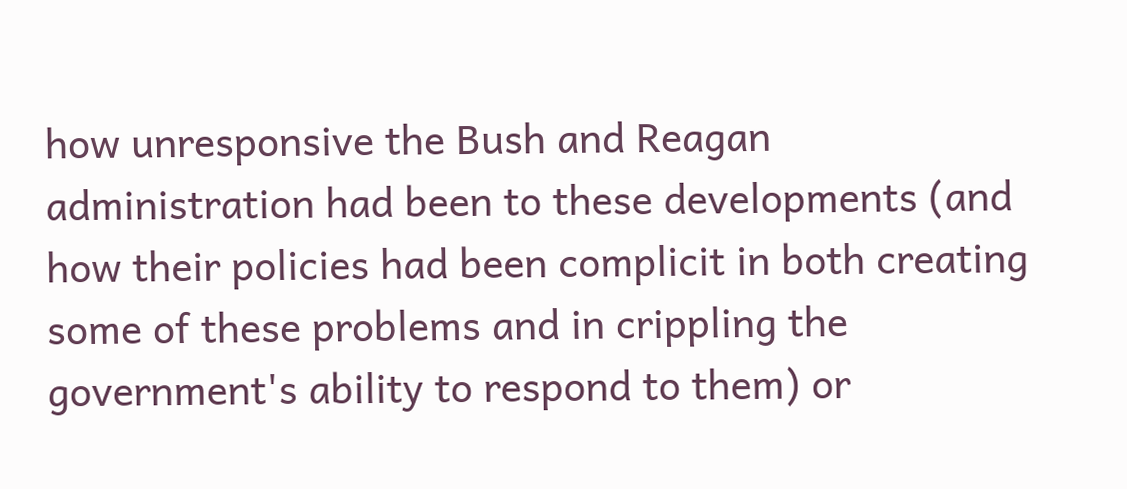how unresponsive the Bush and Reagan administration had been to these developments (and how their policies had been complicit in both creating some of these problems and in crippling the government's ability to respond to them) or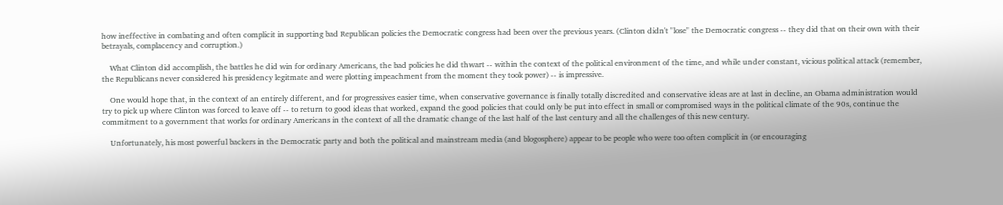how ineffective in combating and often complicit in supporting bad Republican policies the Democratic congress had been over the previous years. (Clinton didn't "lose" the Democratic congress -- they did that on their own with their betrayals, complacency and corruption.)

    What Clinton did accomplish, the battles he did win for ordinary Americans, the bad policies he did thwart -- within the context of the political environment of the time, and while under constant, vicious political attack (remember, the Republicans never considered his presidency legitmate and were plotting impeachment from the moment they took power) -- is impressive.

    One would hope that, in the context of an entirely different, and for progressives easier time, when conservative governance is finally totally discredited and conservative ideas are at last in decline, an Obama administration would try to pick up where Clinton was forced to leave off -- to return to good ideas that worked, expand the good policies that could only be put into effect in small or compromised ways in the political climate of the 90s, continue the commitment to a government that works for ordinary Americans in the context of all the dramatic change of the last half of the last century and all the challenges of this new century.

    Unfortunately, his most powerful backers in the Democratic party and both the political and mainstream media (and blogosphere) appear to be people who were too often complicit in (or encouraging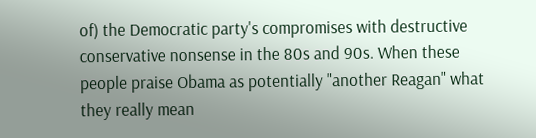of) the Democratic party's compromises with destructive conservative nonsense in the 80s and 90s. When these people praise Obama as potentially "another Reagan" what they really mean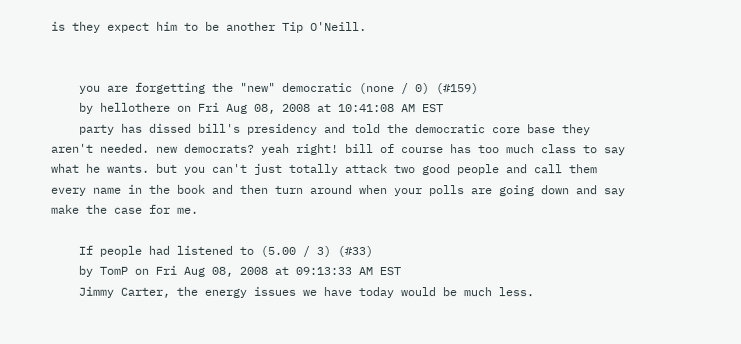is they expect him to be another Tip O'Neill.


    you are forgetting the "new" democratic (none / 0) (#159)
    by hellothere on Fri Aug 08, 2008 at 10:41:08 AM EST
    party has dissed bill's presidency and told the democratic core base they aren't needed. new democrats? yeah right! bill of course has too much class to say what he wants. but you can't just totally attack two good people and call them every name in the book and then turn around when your polls are going down and say make the case for me.

    If people had listened to (5.00 / 3) (#33)
    by TomP on Fri Aug 08, 2008 at 09:13:33 AM EST
    Jimmy Carter, the energy issues we have today would be much less.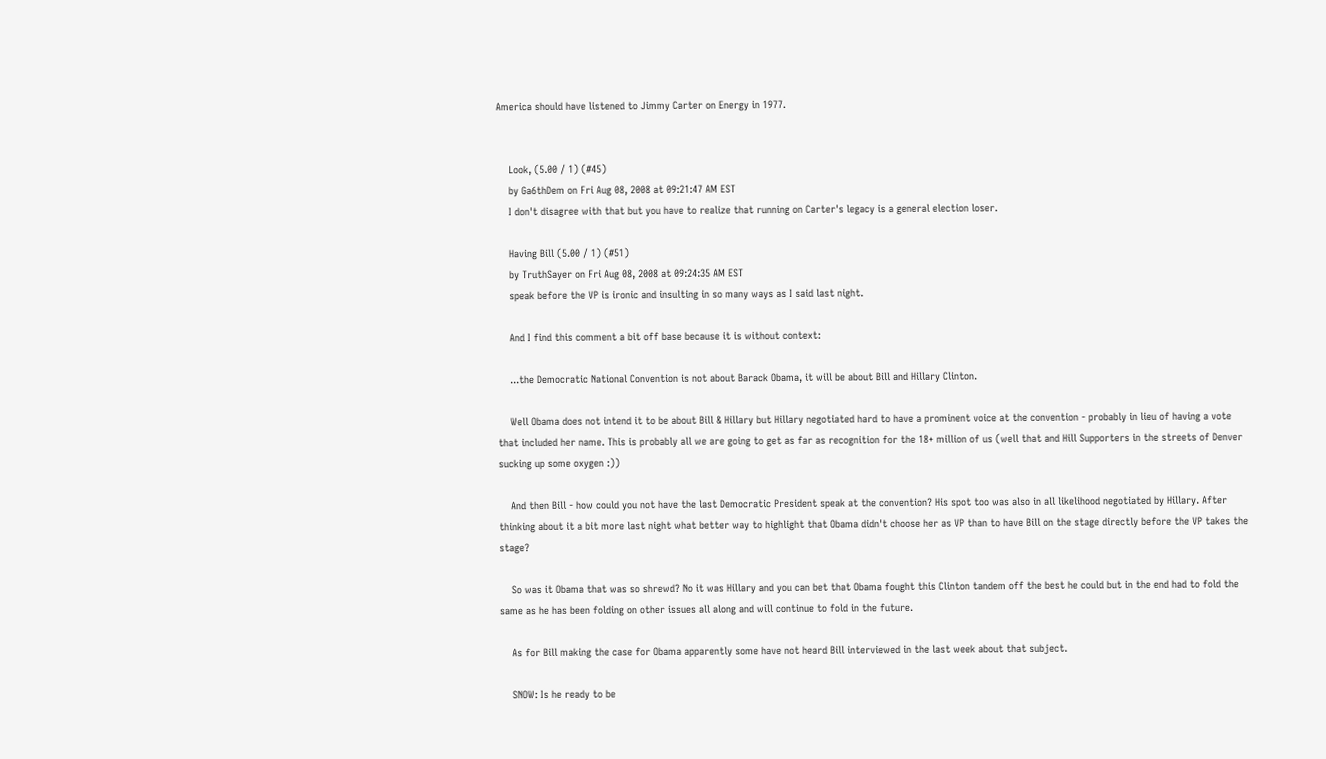America should have listened to Jimmy Carter on Energy in 1977.


    Look, (5.00 / 1) (#45)
    by Ga6thDem on Fri Aug 08, 2008 at 09:21:47 AM EST
    I don't disagree with that but you have to realize that running on Carter's legacy is a general election loser.

    Having Bill (5.00 / 1) (#51)
    by TruthSayer on Fri Aug 08, 2008 at 09:24:35 AM EST
    speak before the VP is ironic and insulting in so many ways as I said last night.

    And I find this comment a bit off base because it is without context:

    ...the Democratic National Convention is not about Barack Obama, it will be about Bill and Hillary Clinton.

    Well Obama does not intend it to be about Bill & Hillary but Hillary negotiated hard to have a prominent voice at the convention - probably in lieu of having a vote that included her name. This is probably all we are going to get as far as recognition for the 18+ million of us (well that and Hill Supporters in the streets of Denver sucking up some oxygen :))

    And then Bill - how could you not have the last Democratic President speak at the convention? His spot too was also in all likelihood negotiated by Hillary. After thinking about it a bit more last night what better way to highlight that Obama didn't choose her as VP than to have Bill on the stage directly before the VP takes the stage?

    So was it Obama that was so shrewd? No it was Hillary and you can bet that Obama fought this Clinton tandem off the best he could but in the end had to fold the same as he has been folding on other issues all along and will continue to fold in the future.

    As for Bill making the case for Obama apparently some have not heard Bill interviewed in the last week about that subject.

    SNOW: Is he ready to be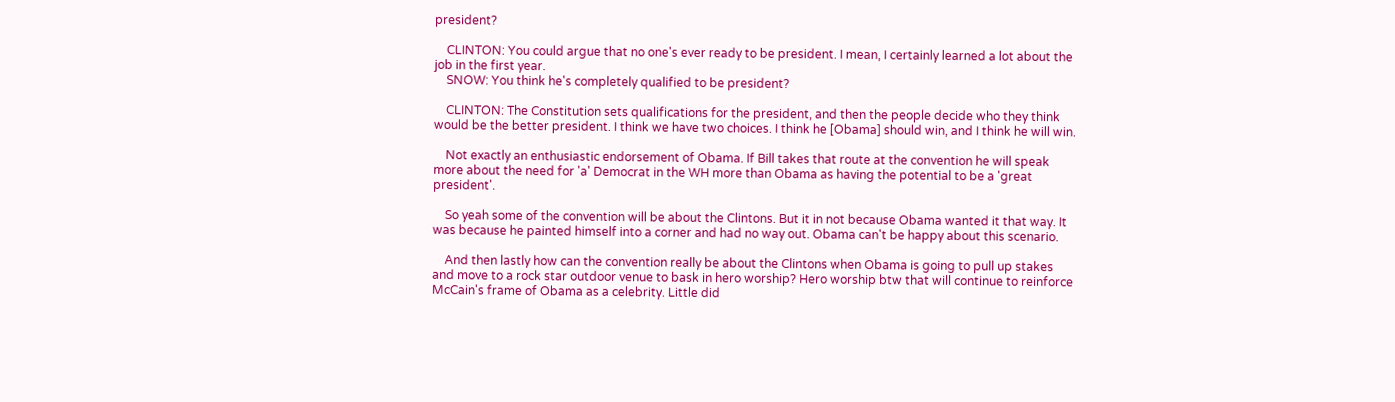president?

    CLINTON: You could argue that no one's ever ready to be president. I mean, I certainly learned a lot about the job in the first year.
    SNOW: You think he's completely qualified to be president?

    CLINTON: The Constitution sets qualifications for the president, and then the people decide who they think would be the better president. I think we have two choices. I think he [Obama] should win, and I think he will win.

    Not exactly an enthusiastic endorsement of Obama. If Bill takes that route at the convention he will speak more about the need for 'a' Democrat in the WH more than Obama as having the potential to be a 'great president'.

    So yeah some of the convention will be about the Clintons. But it in not because Obama wanted it that way. It was because he painted himself into a corner and had no way out. Obama can't be happy about this scenario.

    And then lastly how can the convention really be about the Clintons when Obama is going to pull up stakes and move to a rock star outdoor venue to bask in hero worship? Hero worship btw that will continue to reinforce McCain's frame of Obama as a celebrity. Little did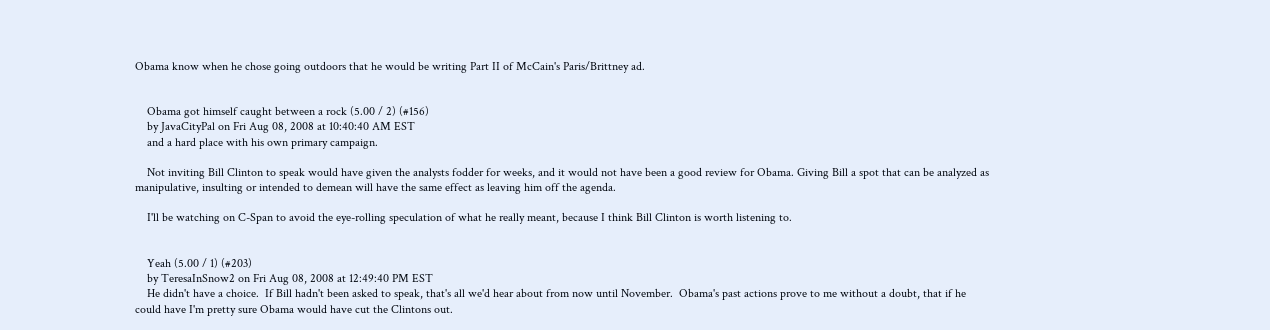Obama know when he chose going outdoors that he would be writing Part II of McCain's Paris/Brittney ad.


    Obama got himself caught between a rock (5.00 / 2) (#156)
    by JavaCityPal on Fri Aug 08, 2008 at 10:40:40 AM EST
    and a hard place with his own primary campaign.

    Not inviting Bill Clinton to speak would have given the analysts fodder for weeks, and it would not have been a good review for Obama. Giving Bill a spot that can be analyzed as manipulative, insulting or intended to demean will have the same effect as leaving him off the agenda.

    I'll be watching on C-Span to avoid the eye-rolling speculation of what he really meant, because I think Bill Clinton is worth listening to.


    Yeah (5.00 / 1) (#203)
    by TeresaInSnow2 on Fri Aug 08, 2008 at 12:49:40 PM EST
    He didn't have a choice.  If Bill hadn't been asked to speak, that's all we'd hear about from now until November.  Obama's past actions prove to me without a doubt, that if he could have I'm pretty sure Obama would have cut the Clintons out.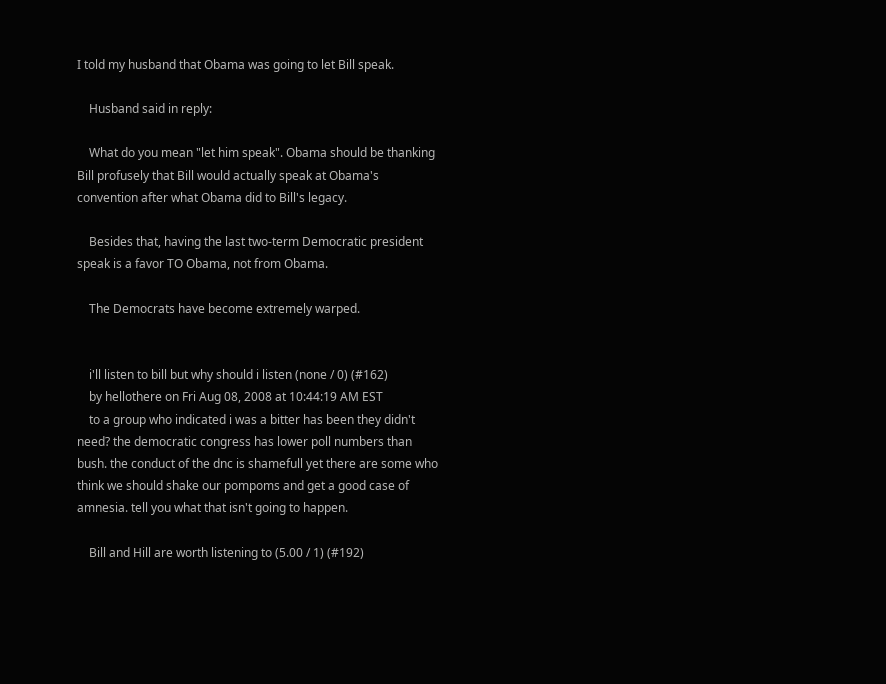I told my husband that Obama was going to let Bill speak.

    Husband said in reply:

    What do you mean "let him speak". Obama should be thanking Bill profusely that Bill would actually speak at Obama's convention after what Obama did to Bill's legacy.

    Besides that, having the last two-term Democratic president speak is a favor TO Obama, not from Obama.

    The Democrats have become extremely warped.


    i'll listen to bill but why should i listen (none / 0) (#162)
    by hellothere on Fri Aug 08, 2008 at 10:44:19 AM EST
    to a group who indicated i was a bitter has been they didn't need? the democratic congress has lower poll numbers than bush. the conduct of the dnc is shamefull yet there are some who think we should shake our pompoms and get a good case of amnesia. tell you what that isn't going to happen.

    Bill and Hill are worth listening to (5.00 / 1) (#192)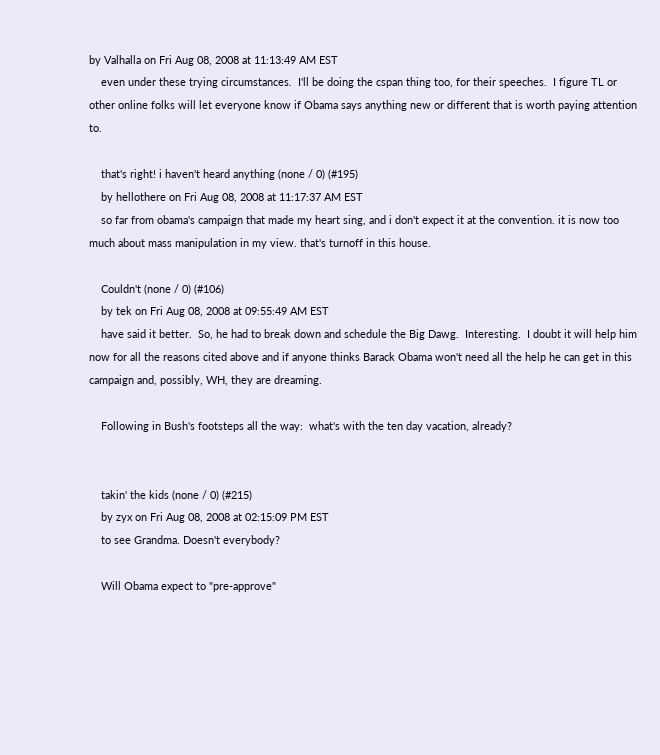by Valhalla on Fri Aug 08, 2008 at 11:13:49 AM EST
    even under these trying circumstances.  I'll be doing the cspan thing too, for their speeches.  I figure TL or other online folks will let everyone know if Obama says anything new or different that is worth paying attention to.

    that's right! i haven't heard anything (none / 0) (#195)
    by hellothere on Fri Aug 08, 2008 at 11:17:37 AM EST
    so far from obama's campaign that made my heart sing, and i don't expect it at the convention. it is now too much about mass manipulation in my view. that's turnoff in this house.

    Couldn't (none / 0) (#106)
    by tek on Fri Aug 08, 2008 at 09:55:49 AM EST
    have said it better.  So, he had to break down and schedule the Big Dawg.  Interesting.  I doubt it will help him now for all the reasons cited above and if anyone thinks Barack Obama won't need all the help he can get in this campaign and, possibly, WH, they are dreaming.

    Following in Bush's footsteps all the way:  what's with the ten day vacation, already?


    takin' the kids (none / 0) (#215)
    by zyx on Fri Aug 08, 2008 at 02:15:09 PM EST
    to see Grandma. Doesn't everybody?

    Will Obama expect to "pre-approve"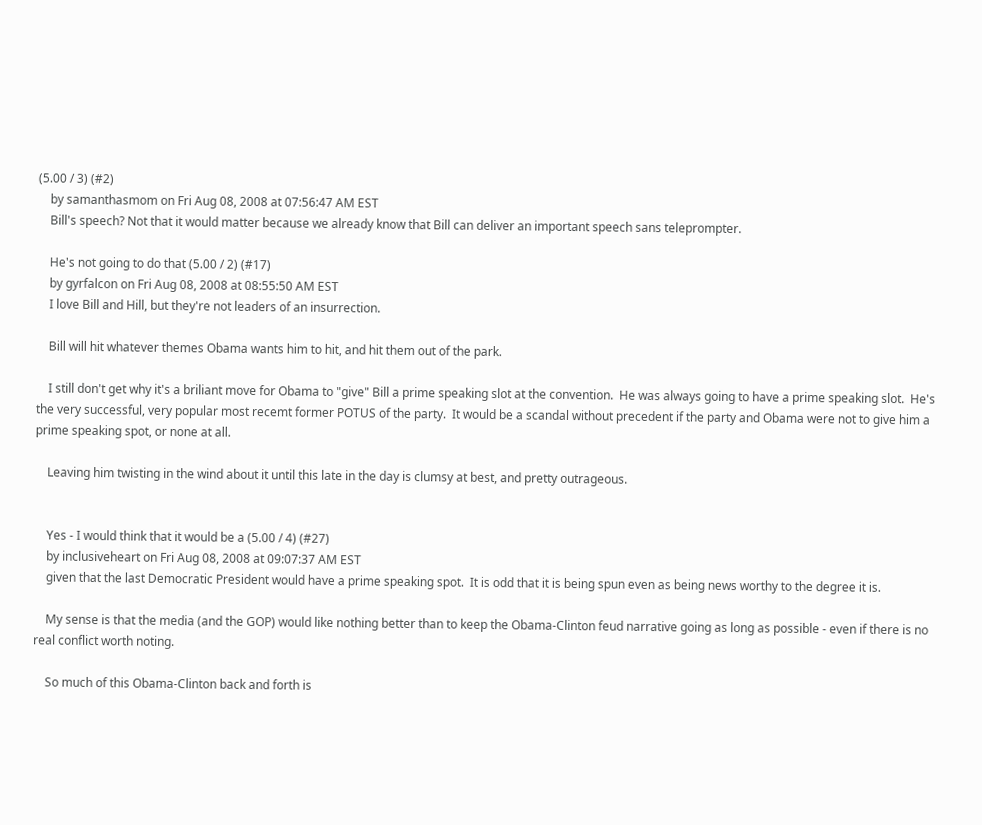(5.00 / 3) (#2)
    by samanthasmom on Fri Aug 08, 2008 at 07:56:47 AM EST
    Bill's speech? Not that it would matter because we already know that Bill can deliver an important speech sans teleprompter.

    He's not going to do that (5.00 / 2) (#17)
    by gyrfalcon on Fri Aug 08, 2008 at 08:55:50 AM EST
    I love Bill and Hill, but they're not leaders of an insurrection.

    Bill will hit whatever themes Obama wants him to hit, and hit them out of the park.

    I still don't get why it's a briliant move for Obama to "give" Bill a prime speaking slot at the convention.  He was always going to have a prime speaking slot.  He's the very successful, very popular most recemt former POTUS of the party.  It would be a scandal without precedent if the party and Obama were not to give him a prime speaking spot, or none at all.

    Leaving him twisting in the wind about it until this late in the day is clumsy at best, and pretty outrageous.


    Yes - I would think that it would be a (5.00 / 4) (#27)
    by inclusiveheart on Fri Aug 08, 2008 at 09:07:37 AM EST
    given that the last Democratic President would have a prime speaking spot.  It is odd that it is being spun even as being news worthy to the degree it is.

    My sense is that the media (and the GOP) would like nothing better than to keep the Obama-Clinton feud narrative going as long as possible - even if there is no real conflict worth noting.

    So much of this Obama-Clinton back and forth is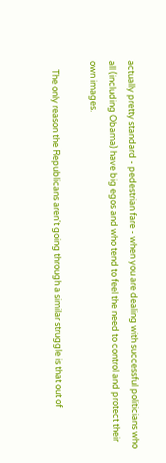actually pretty standard - pedestrian fare - when you are dealing with successful politicians who all (including Obama) have big egos and who tend to feel the need to control and protect their own images.

    The only reason the Republicans aren't going through a similar struggle is that out of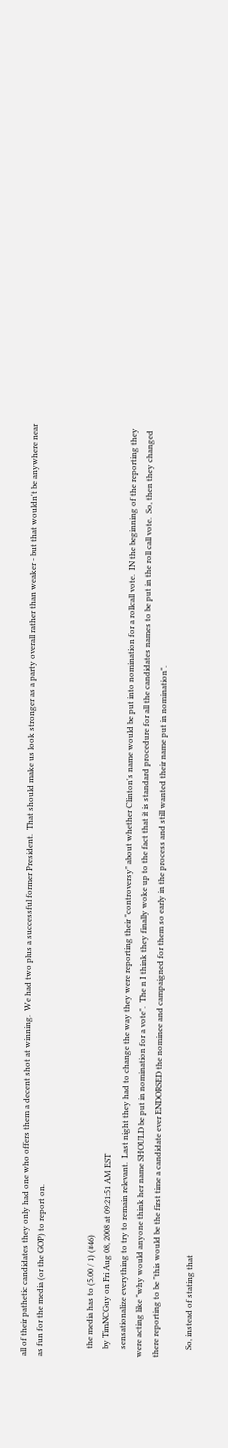all of their pathetic candidates they only had one who offers them a decent shot at winning.  We had two plus a successful former President.  That should make us look stronger as a party overall rather than weaker - but that wouldn't be anywhere near as fun for the media (or the GOP) to report on.


    the media has to (5.00 / 1) (#46)
    by TimNCGuy on Fri Aug 08, 2008 at 09:21:51 AM EST
    sensationalize everything to try to remain relevant.  Last night they had to change the way they were reporting their "controversy" about whether Clinton's name would be put into nomination for a rollcall vote.  IN the beginning of the reporting they were acting like "why would anyone think her name SHOULD be put in nomination for a vote".  The n I think they finally woke up to the fact that it is standard procedure for all the candidates names to be put in the roll call vote.  So, then they changed there reporting to be "this would be the first time a candidate ever ENDORSED the nominee and campaigned for them so early in the process and still wanted their name put in nomination".

    So, instead of stating that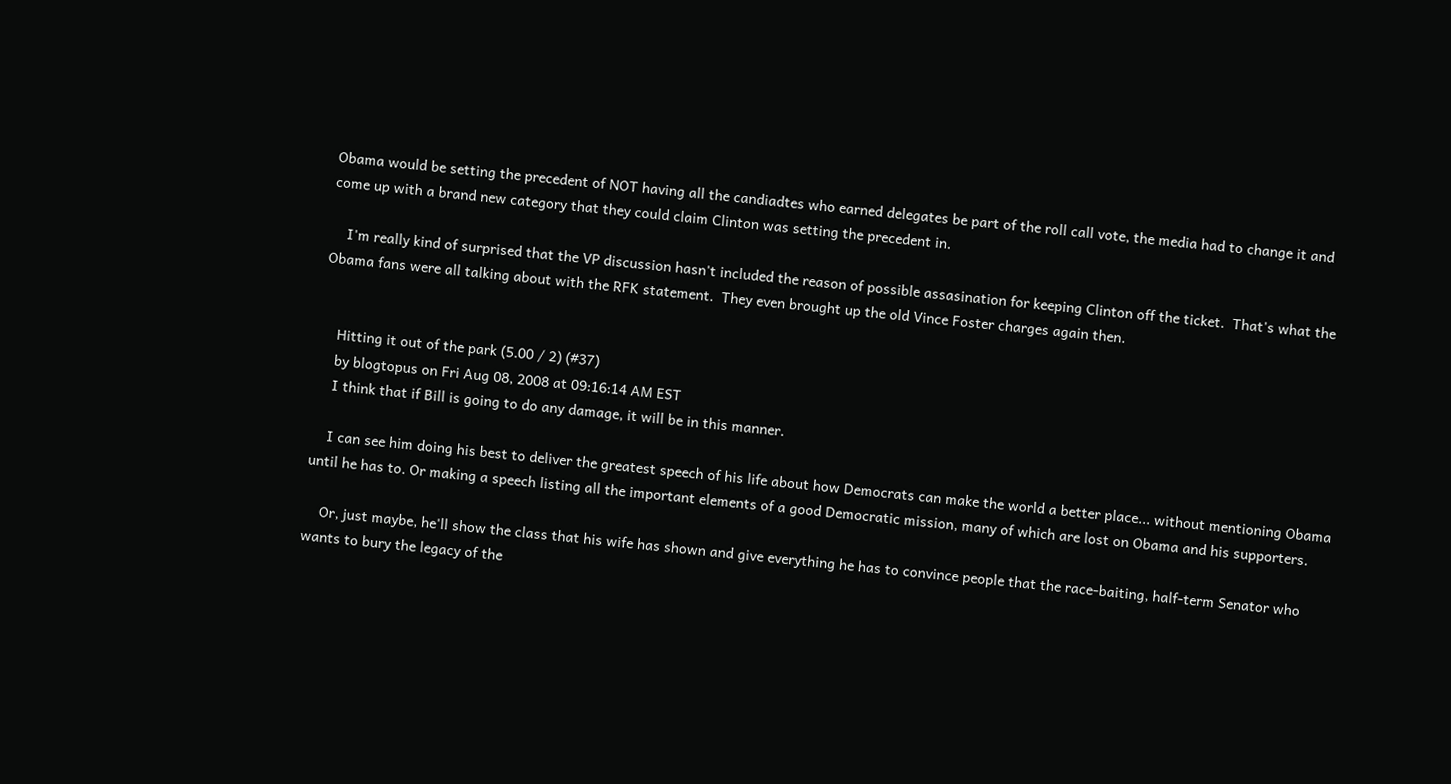Obama would be setting the precedent of NOT having all the candiadtes who earned delegates be part of the roll call vote, the media had to change it and come up with a brand new category that they could claim Clinton was setting the precedent in.

    I'm really kind of surprised that the VP discussion hasn't included the reason of possible assasination for keeping Clinton off the ticket.  That's what the Obama fans were all talking about with the RFK statement.  They even brought up the old Vince Foster charges again then.


    Hitting it out of the park (5.00 / 2) (#37)
    by blogtopus on Fri Aug 08, 2008 at 09:16:14 AM EST
    I think that if Bill is going to do any damage, it will be in this manner.

    I can see him doing his best to deliver the greatest speech of his life about how Democrats can make the world a better place... without mentioning Obama until he has to. Or making a speech listing all the important elements of a good Democratic mission, many of which are lost on Obama and his supporters.

    Or, just maybe, he'll show the class that his wife has shown and give everything he has to convince people that the race-baiting, half-term Senator who wants to bury the legacy of the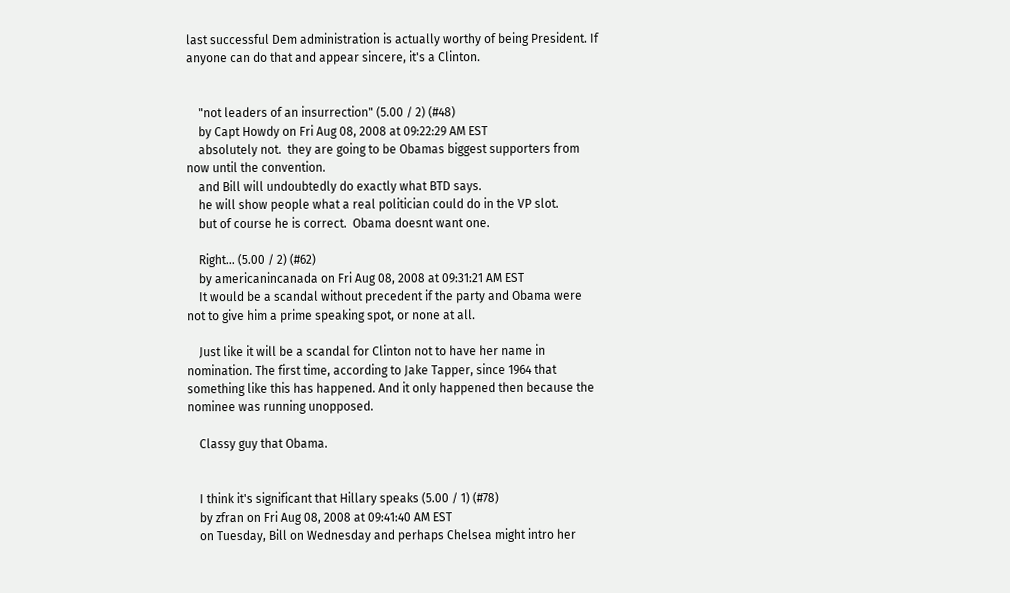last successful Dem administration is actually worthy of being President. If anyone can do that and appear sincere, it's a Clinton.


    "not leaders of an insurrection" (5.00 / 2) (#48)
    by Capt Howdy on Fri Aug 08, 2008 at 09:22:29 AM EST
    absolutely not.  they are going to be Obamas biggest supporters from now until the convention.
    and Bill will undoubtedly do exactly what BTD says.
    he will show people what a real politician could do in the VP slot.
    but of course he is correct.  Obama doesnt want one.

    Right... (5.00 / 2) (#62)
    by americanincanada on Fri Aug 08, 2008 at 09:31:21 AM EST
    It would be a scandal without precedent if the party and Obama were not to give him a prime speaking spot, or none at all.

    Just like it will be a scandal for Clinton not to have her name in nomination. The first time, according to Jake Tapper, since 1964 that something like this has happened. And it only happened then because the nominee was running unopposed.

    Classy guy that Obama.


    I think it's significant that Hillary speaks (5.00 / 1) (#78)
    by zfran on Fri Aug 08, 2008 at 09:41:40 AM EST
    on Tuesday, Bill on Wednesday and perhaps Chelsea might intro her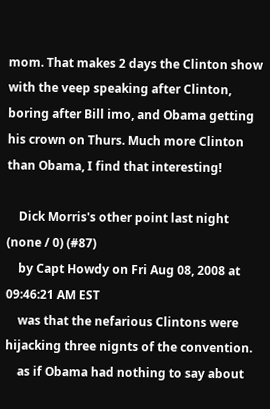mom. That makes 2 days the Clinton show with the veep speaking after Clinton, boring after Bill imo, and Obama getting his crown on Thurs. Much more Clinton than Obama, I find that interesting!

    Dick Morris's other point last night (none / 0) (#87)
    by Capt Howdy on Fri Aug 08, 2008 at 09:46:21 AM EST
    was that the nefarious Clintons were hijacking three nignts of the convention.
    as if Obama had nothing to say about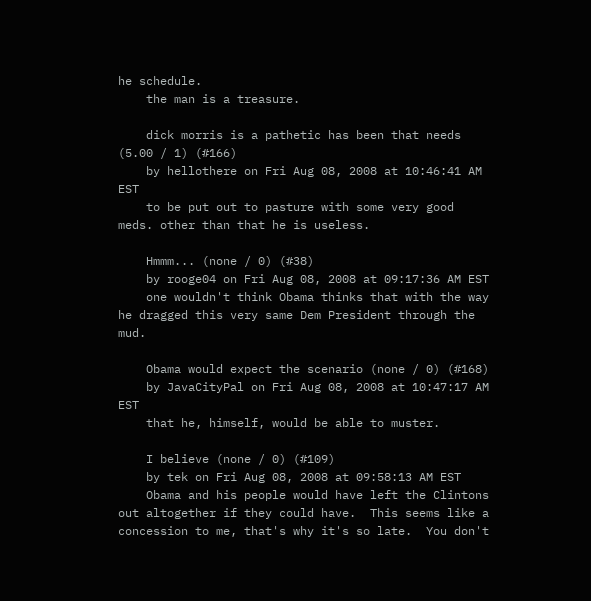he schedule.
    the man is a treasure.

    dick morris is a pathetic has been that needs (5.00 / 1) (#166)
    by hellothere on Fri Aug 08, 2008 at 10:46:41 AM EST
    to be put out to pasture with some very good meds. other than that he is useless.

    Hmmm... (none / 0) (#38)
    by rooge04 on Fri Aug 08, 2008 at 09:17:36 AM EST
    one wouldn't think Obama thinks that with the way he dragged this very same Dem President through the mud.

    Obama would expect the scenario (none / 0) (#168)
    by JavaCityPal on Fri Aug 08, 2008 at 10:47:17 AM EST
    that he, himself, would be able to muster.

    I believe (none / 0) (#109)
    by tek on Fri Aug 08, 2008 at 09:58:13 AM EST
    Obama and his people would have left the Clintons out altogether if they could have.  This seems like a concession to me, that's why it's so late.  You don't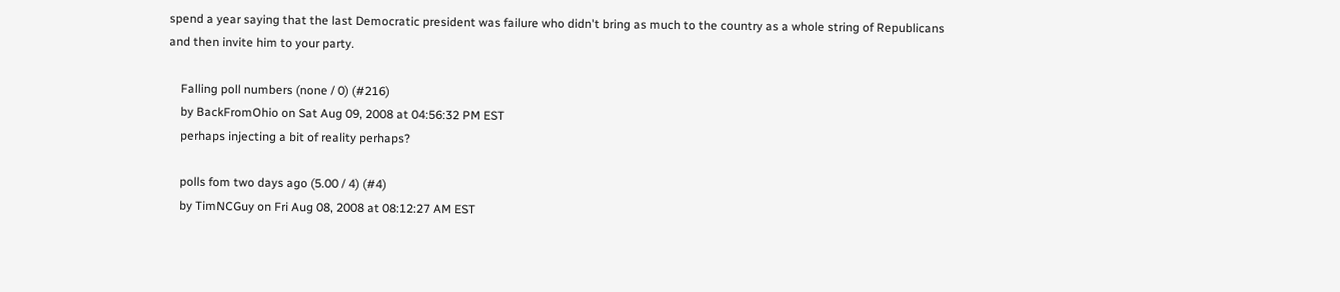spend a year saying that the last Democratic president was failure who didn't bring as much to the country as a whole string of Republicans and then invite him to your party.

    Falling poll numbers (none / 0) (#216)
    by BackFromOhio on Sat Aug 09, 2008 at 04:56:32 PM EST
    perhaps injecting a bit of reality perhaps?

    polls fom two days ago (5.00 / 4) (#4)
    by TimNCGuy on Fri Aug 08, 2008 at 08:12:27 AM EST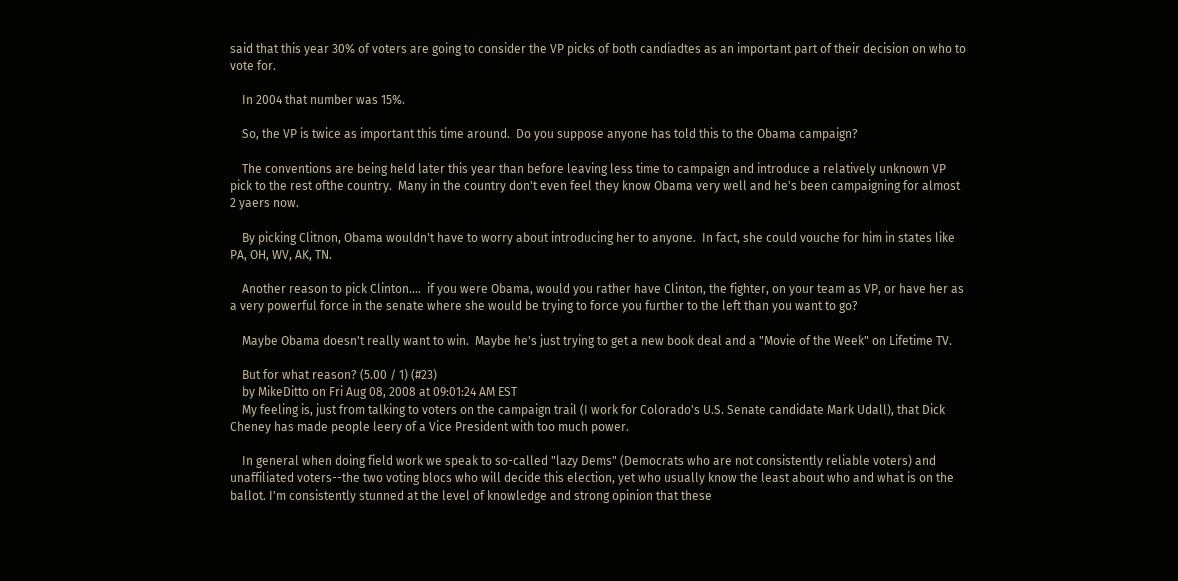said that this year 30% of voters are going to consider the VP picks of both candiadtes as an important part of their decision on who to vote for.

    In 2004 that number was 15%.

    So, the VP is twice as important this time around.  Do you suppose anyone has told this to the Obama campaign?

    The conventions are being held later this year than before leaving less time to campaign and introduce a relatively unknown VP pick to the rest ofthe country.  Many in the country don't even feel they know Obama very well and he's been campaigning for almost 2 yaers now.

    By picking Clitnon, Obama wouldn't have to worry about introducing her to anyone.  In fact, she could vouche for him in states like PA, OH, WV, AK, TN.

    Another reason to pick Clinton....  if you were Obama, would you rather have Clinton, the fighter, on your team as VP, or have her as a very powerful force in the senate where she would be trying to force you further to the left than you want to go?

    Maybe Obama doesn't really want to win.  Maybe he's just trying to get a new book deal and a "Movie of the Week" on Lifetime TV.

    But for what reason? (5.00 / 1) (#23)
    by MikeDitto on Fri Aug 08, 2008 at 09:01:24 AM EST
    My feeling is, just from talking to voters on the campaign trail (I work for Colorado's U.S. Senate candidate Mark Udall), that Dick Cheney has made people leery of a Vice President with too much power.

    In general when doing field work we speak to so-called "lazy Dems" (Democrats who are not consistently reliable voters) and unaffiliated voters--the two voting blocs who will decide this election, yet who usually know the least about who and what is on the ballot. I'm consistently stunned at the level of knowledge and strong opinion that these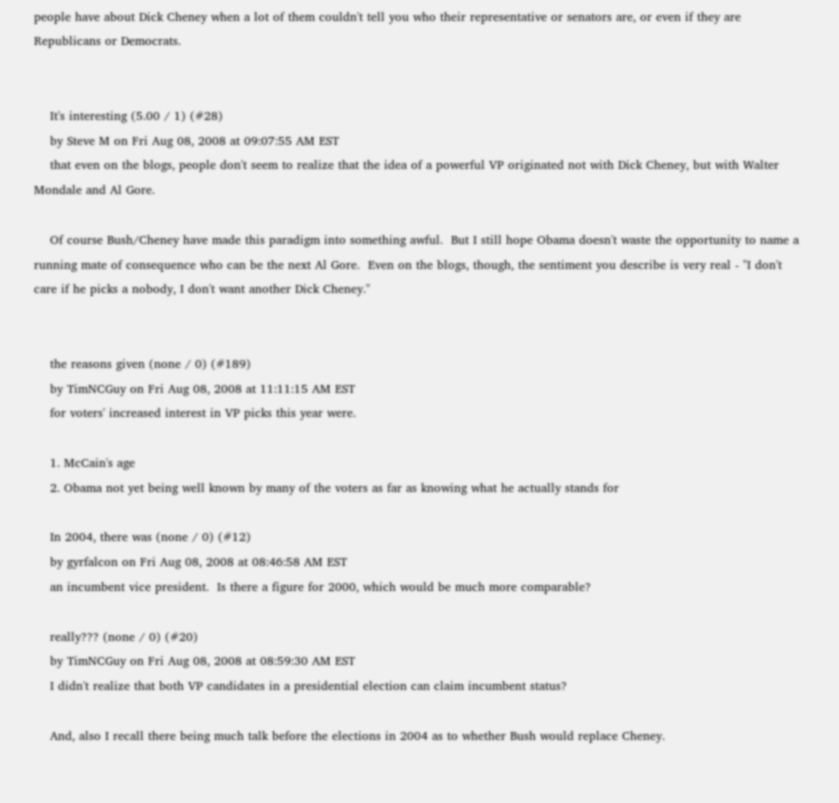people have about Dick Cheney when a lot of them couldn't tell you who their representative or senators are, or even if they are Republicans or Democrats.


    It's interesting (5.00 / 1) (#28)
    by Steve M on Fri Aug 08, 2008 at 09:07:55 AM EST
    that even on the blogs, people don't seem to realize that the idea of a powerful VP originated not with Dick Cheney, but with Walter Mondale and Al Gore.

    Of course Bush/Cheney have made this paradigm into something awful.  But I still hope Obama doesn't waste the opportunity to name a running mate of consequence who can be the next Al Gore.  Even on the blogs, though, the sentiment you describe is very real - "I don't care if he picks a nobody, I don't want another Dick Cheney."


    the reasons given (none / 0) (#189)
    by TimNCGuy on Fri Aug 08, 2008 at 11:11:15 AM EST
    for voters' increased interest in VP picks this year were.

    1. McCain's age
    2. Obama not yet being well known by many of the voters as far as knowing what he actually stands for

    In 2004, there was (none / 0) (#12)
    by gyrfalcon on Fri Aug 08, 2008 at 08:46:58 AM EST
    an incumbent vice president.  Is there a figure for 2000, which would be much more comparable?

    really??? (none / 0) (#20)
    by TimNCGuy on Fri Aug 08, 2008 at 08:59:30 AM EST
    I didn't realize that both VP candidates in a presidential election can claim incumbent status?

    And, also I recall there being much talk before the elections in 2004 as to whether Bush would replace Cheney.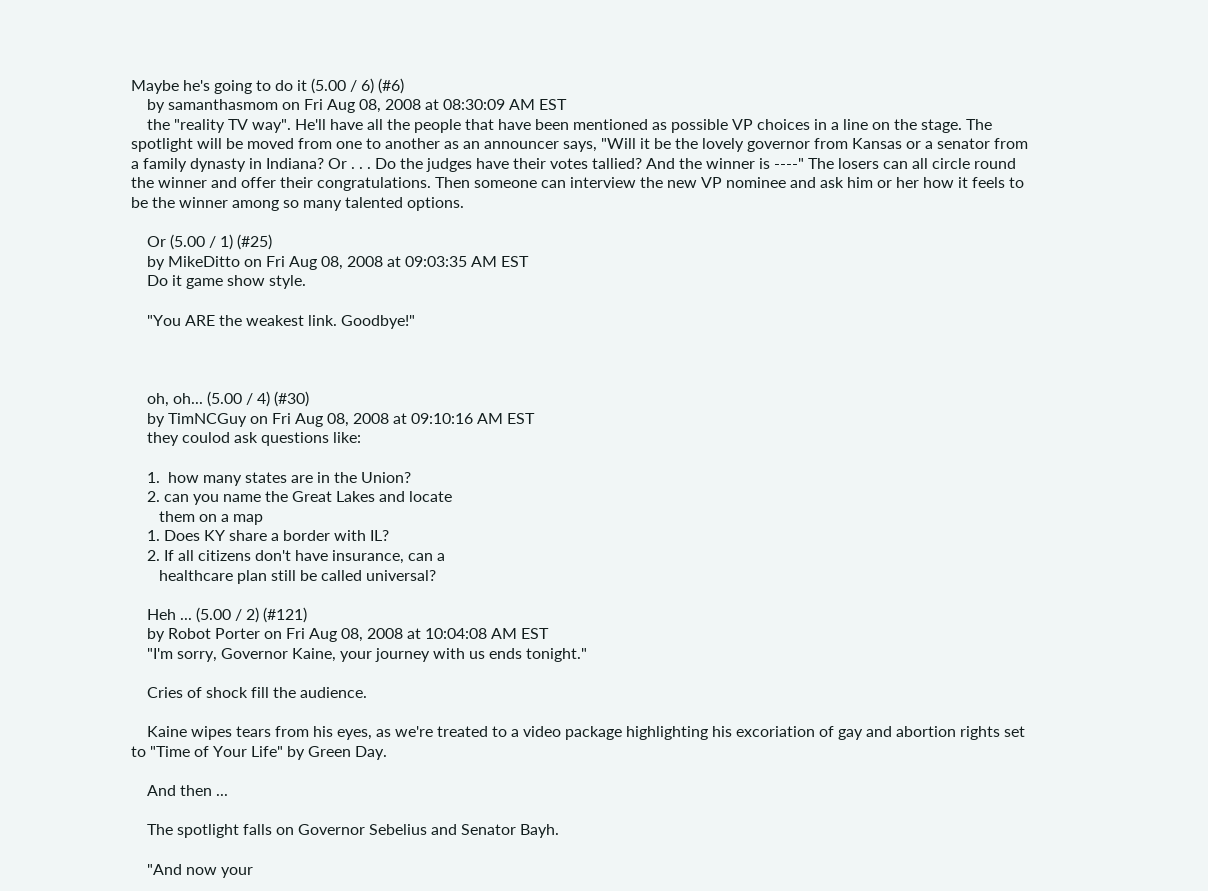Maybe he's going to do it (5.00 / 6) (#6)
    by samanthasmom on Fri Aug 08, 2008 at 08:30:09 AM EST
    the "reality TV way". He'll have all the people that have been mentioned as possible VP choices in a line on the stage. The spotlight will be moved from one to another as an announcer says, "Will it be the lovely governor from Kansas or a senator from a family dynasty in Indiana? Or . . . Do the judges have their votes tallied? And the winner is ----" The losers can all circle round the winner and offer their congratulations. Then someone can interview the new VP nominee and ask him or her how it feels to be the winner among so many talented options.

    Or (5.00 / 1) (#25)
    by MikeDitto on Fri Aug 08, 2008 at 09:03:35 AM EST
    Do it game show style.

    "You ARE the weakest link. Goodbye!"



    oh, oh... (5.00 / 4) (#30)
    by TimNCGuy on Fri Aug 08, 2008 at 09:10:16 AM EST
    they coulod ask questions like:

    1.  how many states are in the Union?
    2. can you name the Great Lakes and locate
       them on a map
    1. Does KY share a border with IL?
    2. If all citizens don't have insurance, can a
       healthcare plan still be called universal?

    Heh ... (5.00 / 2) (#121)
    by Robot Porter on Fri Aug 08, 2008 at 10:04:08 AM EST
    "I'm sorry, Governor Kaine, your journey with us ends tonight."

    Cries of shock fill the audience.

    Kaine wipes tears from his eyes, as we're treated to a video package highlighting his excoriation of gay and abortion rights set to "Time of Your Life" by Green Day.

    And then ...

    The spotlight falls on Governor Sebelius and Senator Bayh.

    "And now your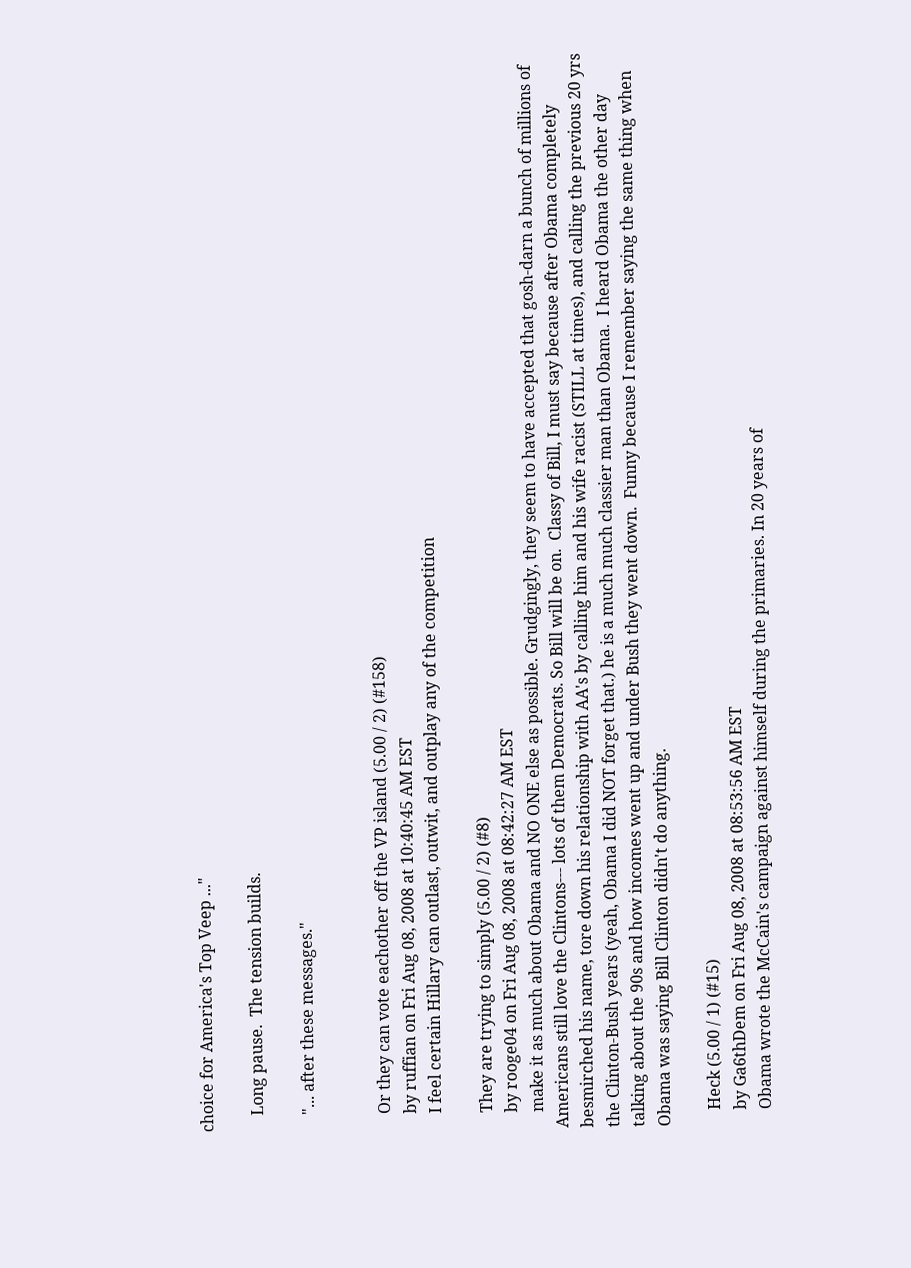choice for America's Top Veep ..."

    Long pause.  The tension builds.

    "... after these messages."


    Or they can vote eachother off the VP island (5.00 / 2) (#158)
    by ruffian on Fri Aug 08, 2008 at 10:40:45 AM EST
    I feel certain Hillary can outlast, outwit, and outplay any of the competition

    They are trying to simply (5.00 / 2) (#8)
    by rooge04 on Fri Aug 08, 2008 at 08:42:27 AM EST
    make it as much about Obama and NO ONE else as possible. Grudgingly, they seem to have accepted that gosh-darn a bunch of millions of Americans still love the Clintons--- lots of them Democrats. So Bill will be on.  Classy of Bill, I must say because after Obama completely besmirched his name, tore down his relationship with AA's by calling him and his wife racist (STILL at times), and calling the previous 20 yrs the Clinton-Bush years (yeah, Obama I did NOT forget that.) he is a much much classier man than Obama.  I heard Obama the other day talking about the 90s and how incomes went up and under Bush they went down.  Funny because I remember saying the same thing when Obama was saying Bill Clinton didn't do anything.

    Heck (5.00 / 1) (#15)
    by Ga6thDem on Fri Aug 08, 2008 at 08:53:56 AM EST
    Obama wrote the McCain's campaign against himself during the primaries. In 20 years of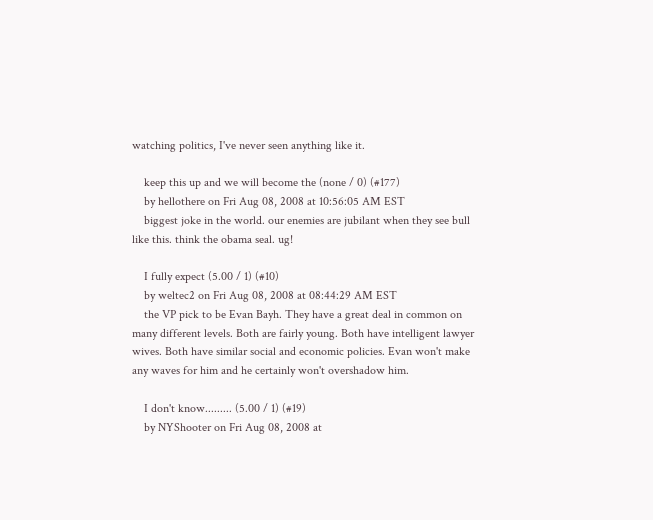watching politics, I've never seen anything like it.

    keep this up and we will become the (none / 0) (#177)
    by hellothere on Fri Aug 08, 2008 at 10:56:05 AM EST
    biggest joke in the world. our enemies are jubilant when they see bull like this. think the obama seal. ug!

    I fully expect (5.00 / 1) (#10)
    by weltec2 on Fri Aug 08, 2008 at 08:44:29 AM EST
    the VP pick to be Evan Bayh. They have a great deal in common on many different levels. Both are fairly young. Both have intelligent lawyer wives. Both have similar social and economic policies. Evan won't make any waves for him and he certainly won't overshadow him.

    I don't know......... (5.00 / 1) (#19)
    by NYShooter on Fri Aug 08, 2008 at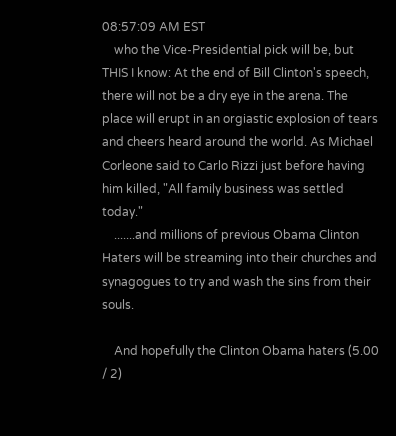08:57:09 AM EST
    who the Vice-Presidential pick will be, but THIS I know: At the end of Bill Clinton's speech, there will not be a dry eye in the arena. The place will erupt in an orgiastic explosion of tears and cheers heard around the world. As Michael Corleone said to Carlo Rizzi just before having him killed, "All family business was settled today."
    .......and millions of previous Obama Clinton Haters will be streaming into their churches and synagogues to try and wash the sins from their souls.

    And hopefully the Clinton Obama haters (5.00 / 2)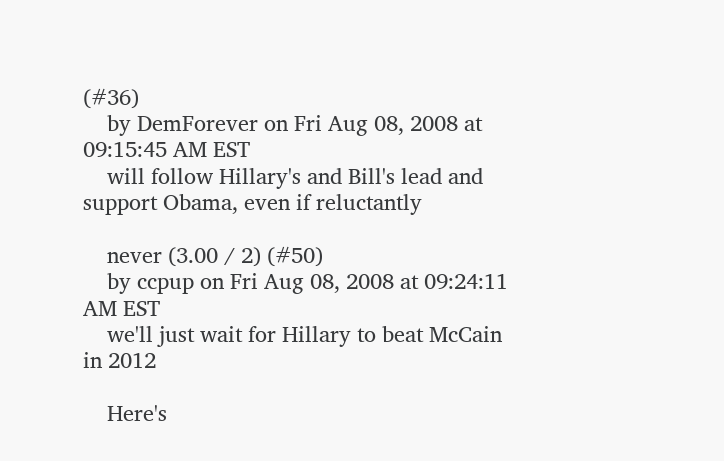(#36)
    by DemForever on Fri Aug 08, 2008 at 09:15:45 AM EST
    will follow Hillary's and Bill's lead and support Obama, even if reluctantly

    never (3.00 / 2) (#50)
    by ccpup on Fri Aug 08, 2008 at 09:24:11 AM EST
    we'll just wait for Hillary to beat McCain in 2012

    Here's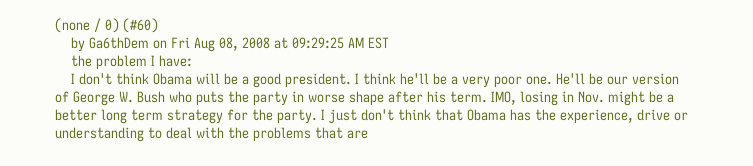(none / 0) (#60)
    by Ga6thDem on Fri Aug 08, 2008 at 09:29:25 AM EST
    the problem I have:
    I don't think Obama will be a good president. I think he'll be a very poor one. He'll be our version of George W. Bush who puts the party in worse shape after his term. IMO, losing in Nov. might be a better long term strategy for the party. I just don't think that Obama has the experience, drive or understanding to deal with the problems that are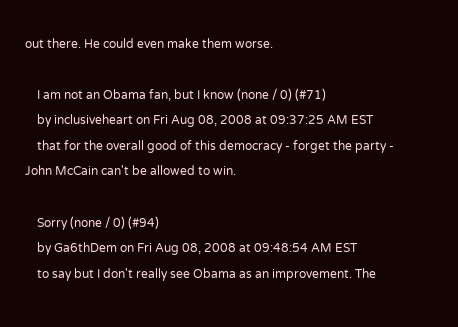out there. He could even make them worse.

    I am not an Obama fan, but I know (none / 0) (#71)
    by inclusiveheart on Fri Aug 08, 2008 at 09:37:25 AM EST
    that for the overall good of this democracy - forget the party - John McCain can't be allowed to win.

    Sorry (none / 0) (#94)
    by Ga6thDem on Fri Aug 08, 2008 at 09:48:54 AM EST
    to say but I don't really see Obama as an improvement. The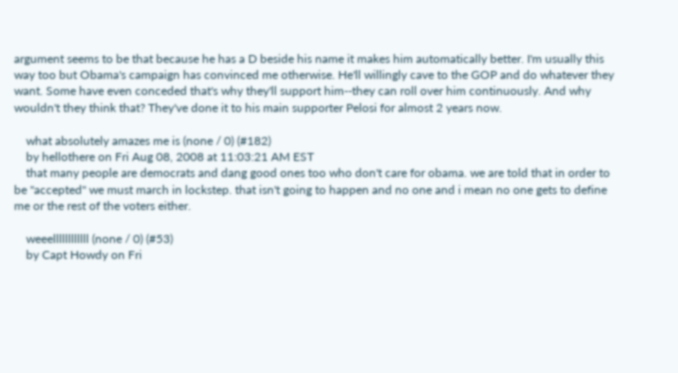argument seems to be that because he has a D beside his name it makes him automatically better. I'm usually this way too but Obama's campaign has convinced me otherwise. He'll willingly cave to the GOP and do whatever they want. Some have even conceded that's why they'll support him--they can roll over him continuously. And why wouldn't they think that? They've done it to his main supporter Pelosi for almost 2 years now.

    what absolutely amazes me is (none / 0) (#182)
    by hellothere on Fri Aug 08, 2008 at 11:03:21 AM EST
    that many people are democrats and dang good ones too who don't care for obama. we are told that in order to be "accepted" we must march in lockstep. that isn't going to happen and no one and i mean no one gets to define me or the rest of the voters either.

    weeellllllllllll (none / 0) (#53)
    by Capt Howdy on Fri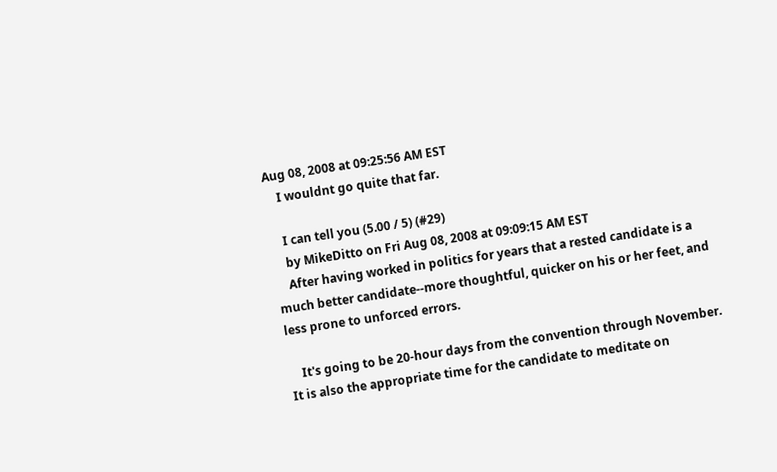Aug 08, 2008 at 09:25:56 AM EST
    I wouldnt go quite that far.

    I can tell you (5.00 / 5) (#29)
    by MikeDitto on Fri Aug 08, 2008 at 09:09:15 AM EST
    After having worked in politics for years that a rested candidate is a much better candidate--more thoughtful, quicker on his or her feet, and less prone to unforced errors.

    It's going to be 20-hour days from the convention through November. It is also the appropriate time for the candidate to meditate on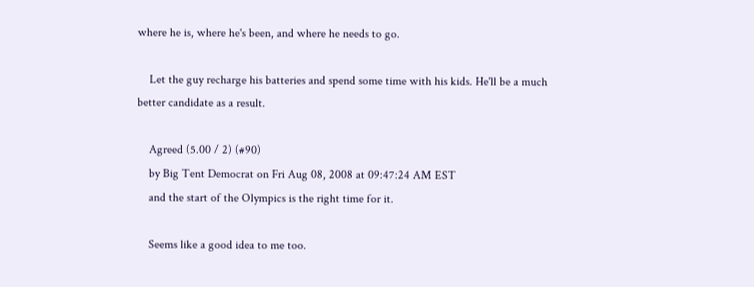where he is, where he's been, and where he needs to go.

    Let the guy recharge his batteries and spend some time with his kids. He'll be a much better candidate as a result.

    Agreed (5.00 / 2) (#90)
    by Big Tent Democrat on Fri Aug 08, 2008 at 09:47:24 AM EST
    and the start of the Olympics is the right time for it.

    Seems like a good idea to me too.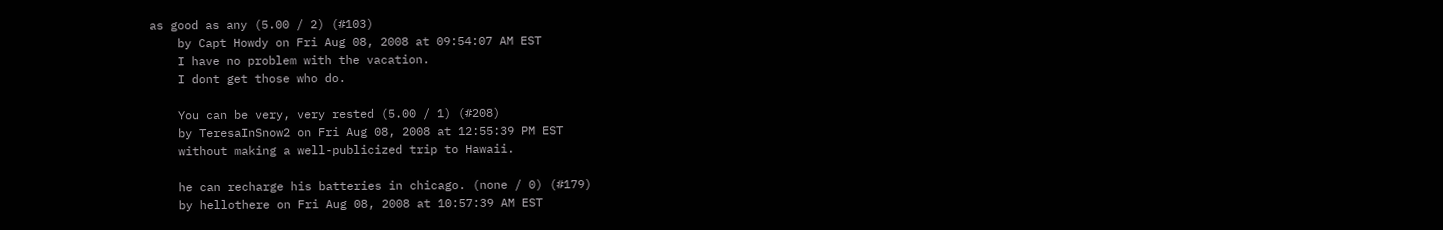as good as any (5.00 / 2) (#103)
    by Capt Howdy on Fri Aug 08, 2008 at 09:54:07 AM EST
    I have no problem with the vacation.
    I dont get those who do.

    You can be very, very rested (5.00 / 1) (#208)
    by TeresaInSnow2 on Fri Aug 08, 2008 at 12:55:39 PM EST
    without making a well-publicized trip to Hawaii.

    he can recharge his batteries in chicago. (none / 0) (#179)
    by hellothere on Fri Aug 08, 2008 at 10:57:39 AM EST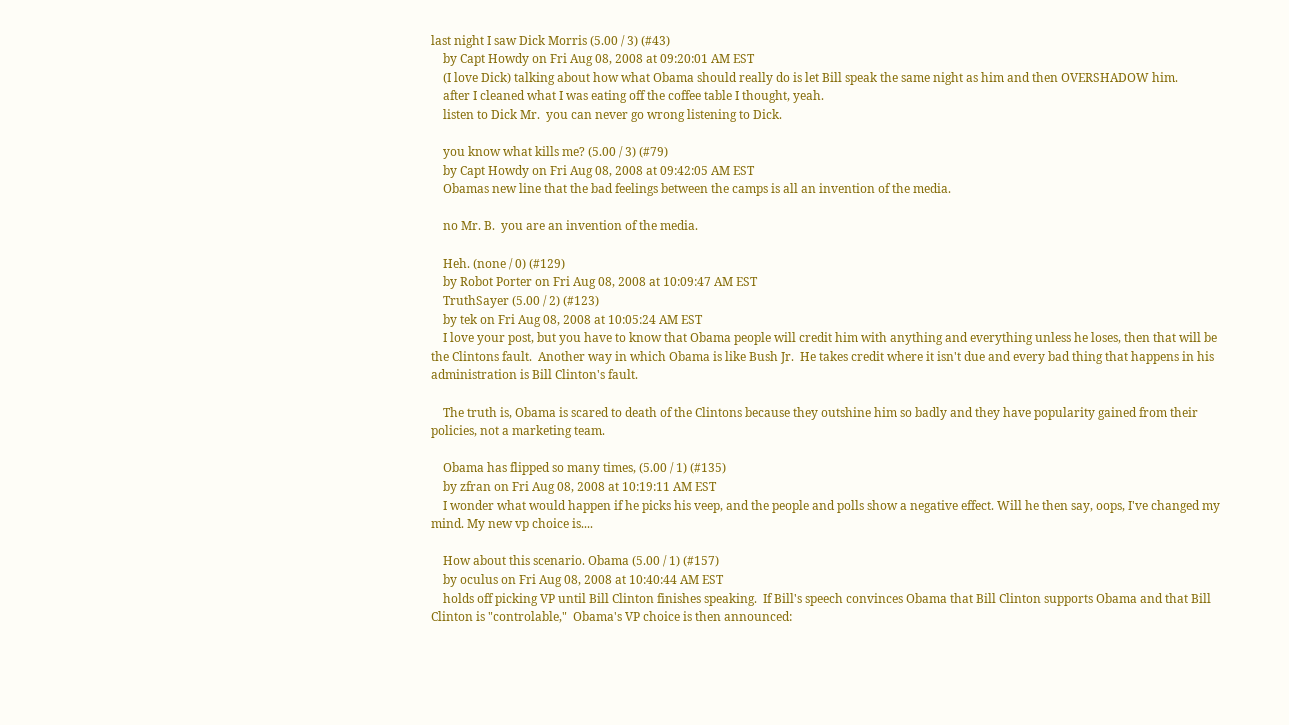last night I saw Dick Morris (5.00 / 3) (#43)
    by Capt Howdy on Fri Aug 08, 2008 at 09:20:01 AM EST
    (I love Dick) talking about how what Obama should really do is let Bill speak the same night as him and then OVERSHADOW him.
    after I cleaned what I was eating off the coffee table I thought, yeah.
    listen to Dick Mr.  you can never go wrong listening to Dick.

    you know what kills me? (5.00 / 3) (#79)
    by Capt Howdy on Fri Aug 08, 2008 at 09:42:05 AM EST
    Obamas new line that the bad feelings between the camps is all an invention of the media.

    no Mr. B.  you are an invention of the media.

    Heh. (none / 0) (#129)
    by Robot Porter on Fri Aug 08, 2008 at 10:09:47 AM EST
    TruthSayer (5.00 / 2) (#123)
    by tek on Fri Aug 08, 2008 at 10:05:24 AM EST
    I love your post, but you have to know that Obama people will credit him with anything and everything unless he loses, then that will be the Clintons fault.  Another way in which Obama is like Bush Jr.  He takes credit where it isn't due and every bad thing that happens in his administration is Bill Clinton's fault.

    The truth is, Obama is scared to death of the Clintons because they outshine him so badly and they have popularity gained from their policies, not a marketing team.

    Obama has flipped so many times, (5.00 / 1) (#135)
    by zfran on Fri Aug 08, 2008 at 10:19:11 AM EST
    I wonder what would happen if he picks his veep, and the people and polls show a negative effect. Will he then say, oops, I've changed my mind. My new vp choice is....

    How about this scenario. Obama (5.00 / 1) (#157)
    by oculus on Fri Aug 08, 2008 at 10:40:44 AM EST
    holds off picking VP until Bill Clinton finishes speaking.  If Bill's speech convinces Obama that Bill Clinton supports Obama and that Bill Clinton is "controlable,"  Obama's VP choice is then announced: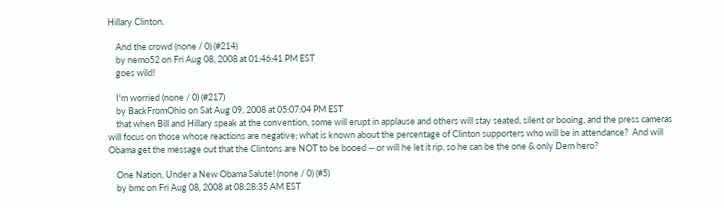Hillary Clinton.

    And the crowd (none / 0) (#214)
    by nemo52 on Fri Aug 08, 2008 at 01:46:41 PM EST
    goes wild!

    I'm worried (none / 0) (#217)
    by BackFromOhio on Sat Aug 09, 2008 at 05:07:04 PM EST
    that when Bill and Hillary speak at the convention, some will erupt in applause and others will stay seated, silent or booing, and the press cameras will focus on those whose reactions are negative; what is known about the percentage of Clinton supporters who will be in attendance?  And will Obama get the message out that the Clintons are NOT to be booed -- or will he let it rip, so he can be the one & only Dem hero?

    One Nation, Under a New Obama Salute! (none / 0) (#5)
    by bmc on Fri Aug 08, 2008 at 08:28:35 AM EST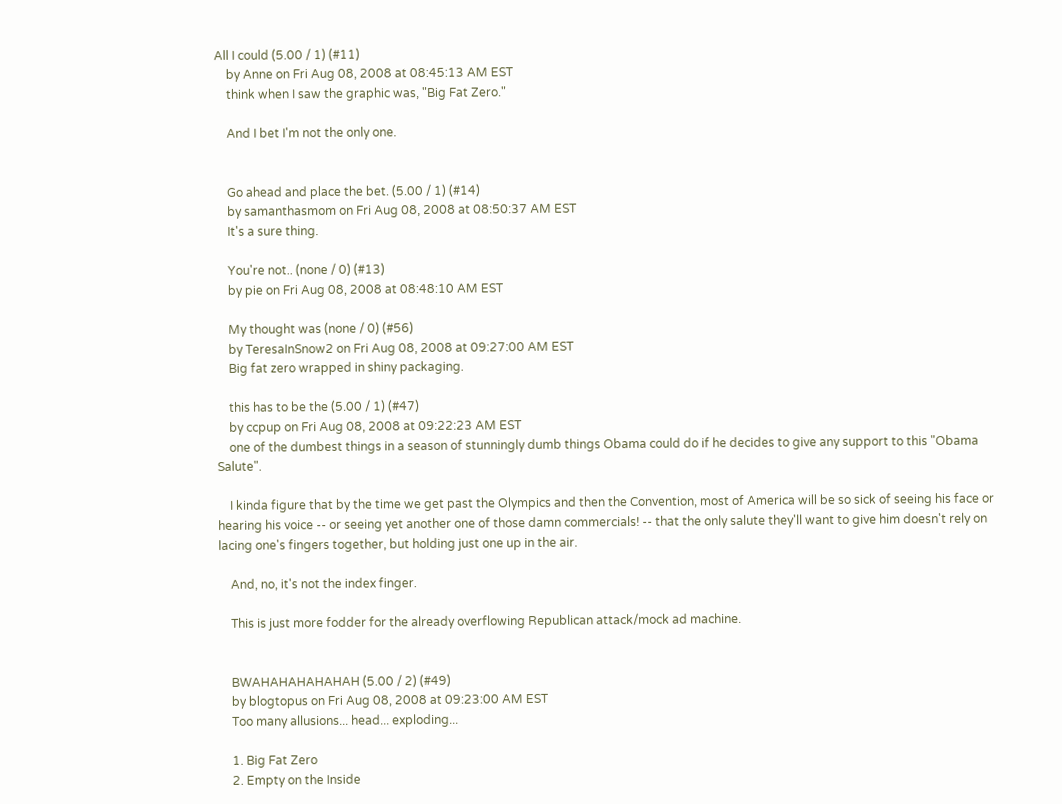All I could (5.00 / 1) (#11)
    by Anne on Fri Aug 08, 2008 at 08:45:13 AM EST
    think when I saw the graphic was, "Big Fat Zero."

    And I bet I'm not the only one.


    Go ahead and place the bet. (5.00 / 1) (#14)
    by samanthasmom on Fri Aug 08, 2008 at 08:50:37 AM EST
    It's a sure thing.

    You're not.. (none / 0) (#13)
    by pie on Fri Aug 08, 2008 at 08:48:10 AM EST

    My thought was (none / 0) (#56)
    by TeresaInSnow2 on Fri Aug 08, 2008 at 09:27:00 AM EST
    Big fat zero wrapped in shiny packaging.

    this has to be the (5.00 / 1) (#47)
    by ccpup on Fri Aug 08, 2008 at 09:22:23 AM EST
    one of the dumbest things in a season of stunningly dumb things Obama could do if he decides to give any support to this "Obama Salute".

    I kinda figure that by the time we get past the Olympics and then the Convention, most of America will be so sick of seeing his face or hearing his voice -- or seeing yet another one of those damn commercials! -- that the only salute they'll want to give him doesn't rely on lacing one's fingers together, but holding just one up in the air.

    And, no, it's not the index finger.

    This is just more fodder for the already overflowing Republican attack/mock ad machine.


    BWAHAHAHAHAHAH (5.00 / 2) (#49)
    by blogtopus on Fri Aug 08, 2008 at 09:23:00 AM EST
    Too many allusions... head... exploding...

    1. Big Fat Zero
    2. Empty on the Inside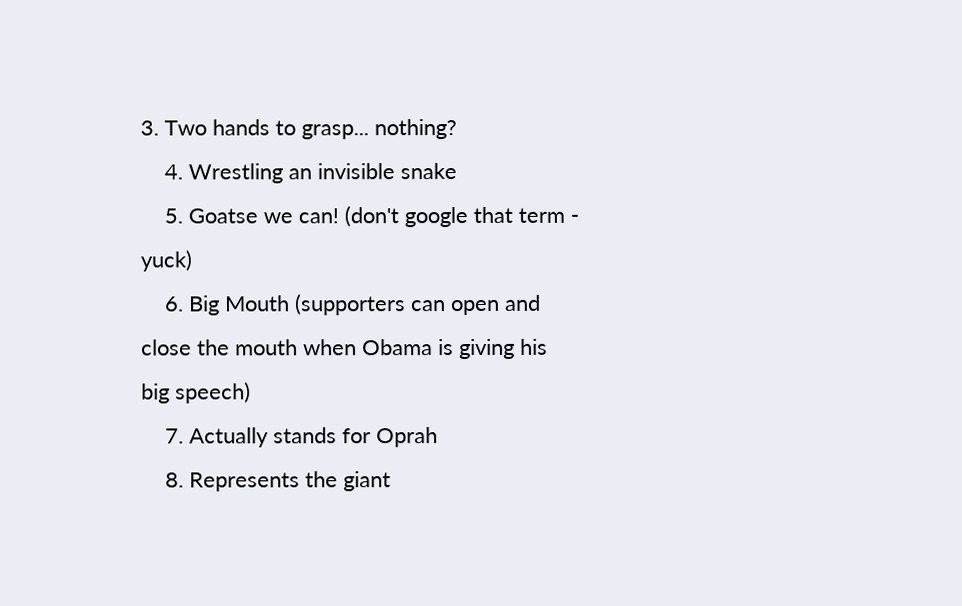3. Two hands to grasp... nothing?
    4. Wrestling an invisible snake
    5. Goatse we can! (don't google that term - yuck)
    6. Big Mouth (supporters can open and close the mouth when Obama is giving his big speech)
    7. Actually stands for Oprah
    8. Represents the giant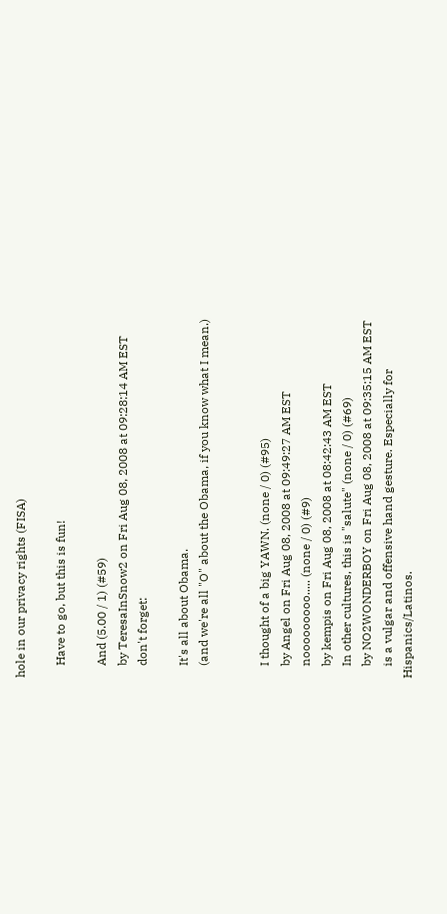hole in our privacy rights (FISA)

    Have to go, but this is fun!

    And (5.00 / 1) (#59)
    by TeresaInSnow2 on Fri Aug 08, 2008 at 09:28:14 AM EST
    don't forget:

    It's all about Obama.
    (and we're all "O" about the Obama, if you know what I mean.)


    I thought of a big YAWN. (none / 0) (#95)
    by Angel on Fri Aug 08, 2008 at 09:49:27 AM EST
    nooooooooo..... (none / 0) (#9)
    by kempis on Fri Aug 08, 2008 at 08:42:43 AM EST
    In other cultures, this is "salute" (none / 0) (#69)
    by NO2WONDERBOY on Fri Aug 08, 2008 at 09:35:15 AM EST
    is a vulgar and offensive hand gesture. Especially for Hispanics/Latinos.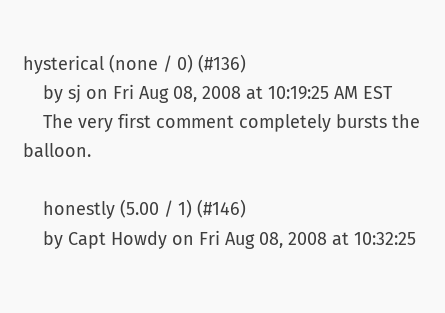hysterical (none / 0) (#136)
    by sj on Fri Aug 08, 2008 at 10:19:25 AM EST
    The very first comment completely bursts the balloon.

    honestly (5.00 / 1) (#146)
    by Capt Howdy on Fri Aug 08, 2008 at 10:32:25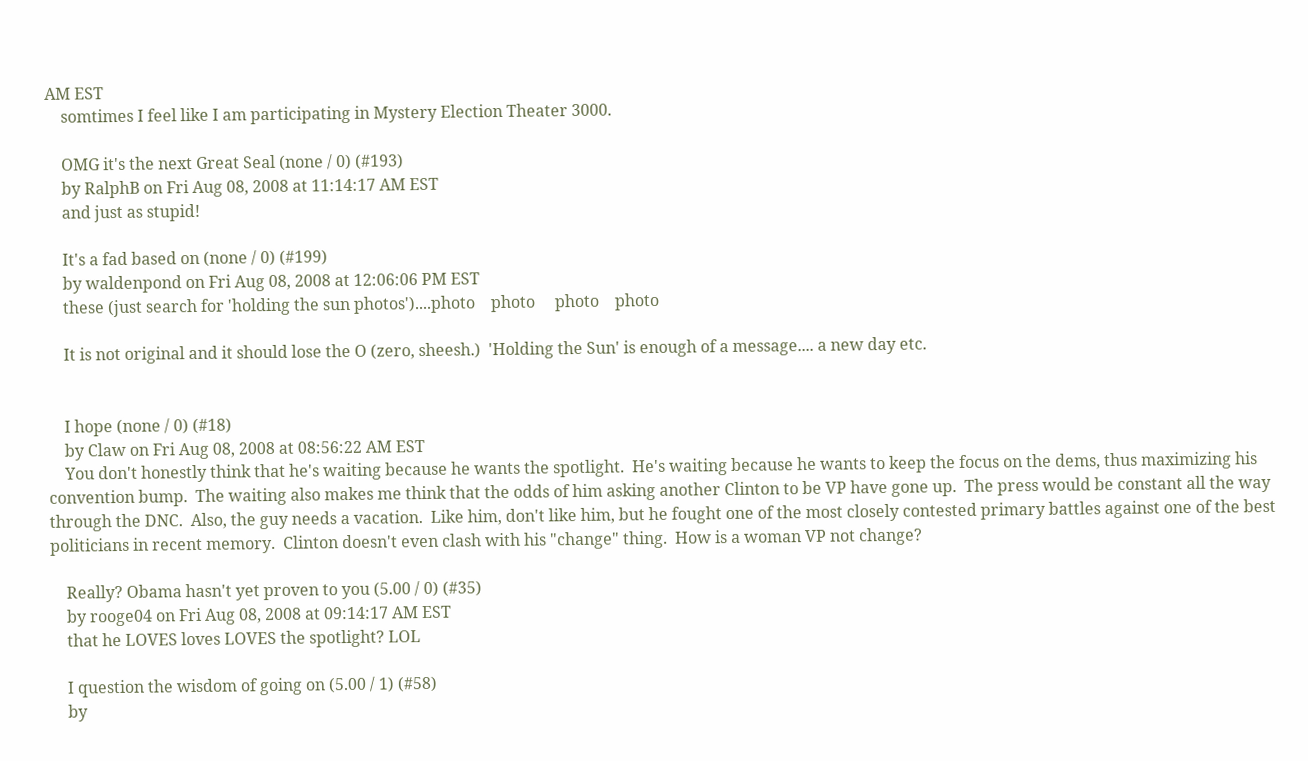AM EST
    somtimes I feel like I am participating in Mystery Election Theater 3000.

    OMG it's the next Great Seal (none / 0) (#193)
    by RalphB on Fri Aug 08, 2008 at 11:14:17 AM EST
    and just as stupid!

    It's a fad based on (none / 0) (#199)
    by waldenpond on Fri Aug 08, 2008 at 12:06:06 PM EST
    these (just search for 'holding the sun photos')....photo    photo     photo    photo

    It is not original and it should lose the O (zero, sheesh.)  'Holding the Sun' is enough of a message.... a new day etc.


    I hope (none / 0) (#18)
    by Claw on Fri Aug 08, 2008 at 08:56:22 AM EST
    You don't honestly think that he's waiting because he wants the spotlight.  He's waiting because he wants to keep the focus on the dems, thus maximizing his convention bump.  The waiting also makes me think that the odds of him asking another Clinton to be VP have gone up.  The press would be constant all the way through the DNC.  Also, the guy needs a vacation.  Like him, don't like him, but he fought one of the most closely contested primary battles against one of the best politicians in recent memory.  Clinton doesn't even clash with his "change" thing.  How is a woman VP not change?

    Really? Obama hasn't yet proven to you (5.00 / 0) (#35)
    by rooge04 on Fri Aug 08, 2008 at 09:14:17 AM EST
    that he LOVES loves LOVES the spotlight? LOL

    I question the wisdom of going on (5.00 / 1) (#58)
    by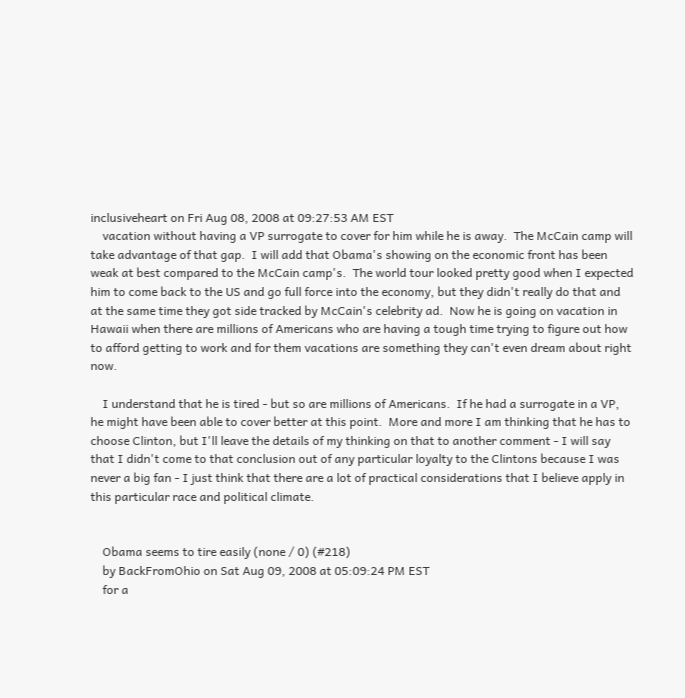inclusiveheart on Fri Aug 08, 2008 at 09:27:53 AM EST
    vacation without having a VP surrogate to cover for him while he is away.  The McCain camp will take advantage of that gap.  I will add that Obama's showing on the economic front has been weak at best compared to the McCain camp's.  The world tour looked pretty good when I expected him to come back to the US and go full force into the economy, but they didn't really do that and at the same time they got side tracked by McCain's celebrity ad.  Now he is going on vacation in Hawaii when there are millions of Americans who are having a tough time trying to figure out how to afford getting to work and for them vacations are something they can't even dream about right now.

    I understand that he is tired - but so are millions of Americans.  If he had a surrogate in a VP, he might have been able to cover better at this point.  More and more I am thinking that he has to choose Clinton, but I'll leave the details of my thinking on that to another comment - I will say that I didn't come to that conclusion out of any particular loyalty to the Clintons because I was never a big fan - I just think that there are a lot of practical considerations that I believe apply in this particular race and political climate.


    Obama seems to tire easily (none / 0) (#218)
    by BackFromOhio on Sat Aug 09, 2008 at 05:09:24 PM EST
    for a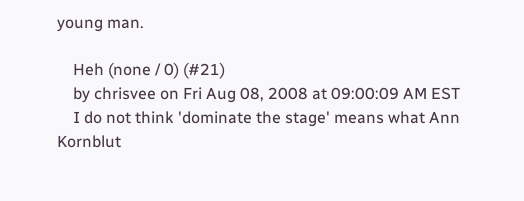young man.

    Heh (none / 0) (#21)
    by chrisvee on Fri Aug 08, 2008 at 09:00:09 AM EST
    I do not think 'dominate the stage' means what Ann Kornblut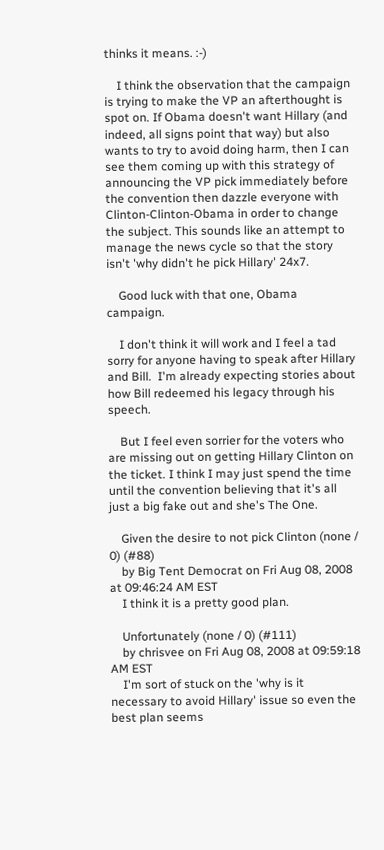thinks it means. :-)

    I think the observation that the campaign is trying to make the VP an afterthought is spot on. If Obama doesn't want Hillary (and indeed, all signs point that way) but also wants to try to avoid doing harm, then I can see them coming up with this strategy of announcing the VP pick immediately before the convention then dazzle everyone with Clinton-Clinton-Obama in order to change the subject. This sounds like an attempt to manage the news cycle so that the story isn't 'why didn't he pick Hillary' 24x7.

    Good luck with that one, Obama campaign.

    I don't think it will work and I feel a tad sorry for anyone having to speak after Hillary and Bill.  I'm already expecting stories about how Bill redeemed his legacy through his speech.

    But I feel even sorrier for the voters who are missing out on getting Hillary Clinton on the ticket. I think I may just spend the time until the convention believing that it's all just a big fake out and she's The One.

    Given the desire to not pick Clinton (none / 0) (#88)
    by Big Tent Democrat on Fri Aug 08, 2008 at 09:46:24 AM EST
    I think it is a pretty good plan.

    Unfortunately (none / 0) (#111)
    by chrisvee on Fri Aug 08, 2008 at 09:59:18 AM EST
    I'm sort of stuck on the 'why is it necessary to avoid Hillary' issue so even the best plan seems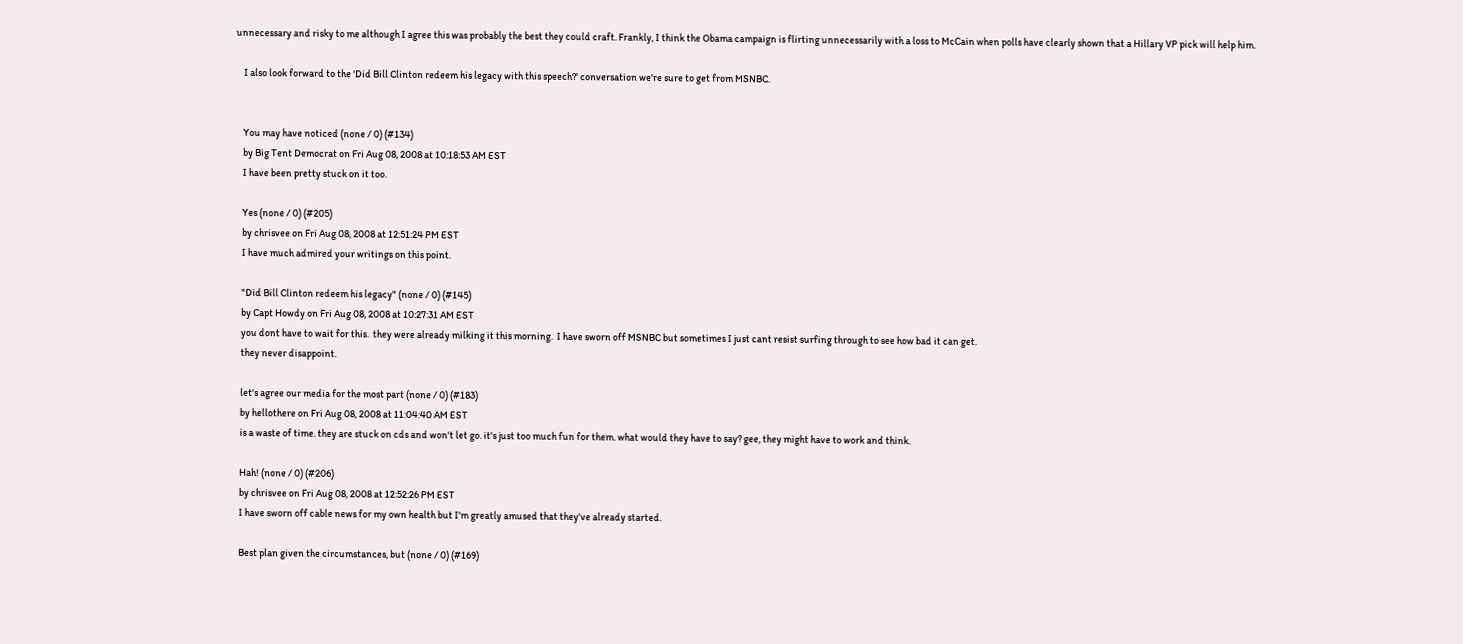unnecessary and risky to me although I agree this was probably the best they could craft. Frankly, I think the Obama campaign is flirting unnecessarily with a loss to McCain when polls have clearly shown that a Hillary VP pick will help him.

    I also look forward to the 'Did Bill Clinton redeem his legacy with this speech?' conversation we're sure to get from MSNBC.


    You may have noticed (none / 0) (#134)
    by Big Tent Democrat on Fri Aug 08, 2008 at 10:18:53 AM EST
    I have been pretty stuck on it too.

    Yes (none / 0) (#205)
    by chrisvee on Fri Aug 08, 2008 at 12:51:24 PM EST
    I have much admired your writings on this point.

    "Did Bill Clinton redeem his legacy" (none / 0) (#145)
    by Capt Howdy on Fri Aug 08, 2008 at 10:27:31 AM EST
    you dont have to wait for this.  they were already milking it this morning.  I have sworn off MSNBC but sometimes I just cant resist surfing through to see how bad it can get.
    they never disappoint.

    let's agree our media for the most part (none / 0) (#183)
    by hellothere on Fri Aug 08, 2008 at 11:04:40 AM EST
    is a waste of time. they are stuck on cds and won't let go. it's just too much fun for them. what would they have to say? gee, they might have to work and think.

    Hah! (none / 0) (#206)
    by chrisvee on Fri Aug 08, 2008 at 12:52:26 PM EST
    I have sworn off cable news for my own health but I'm greatly amused that they've already started.

    Best plan given the circumstances, but (none / 0) (#169)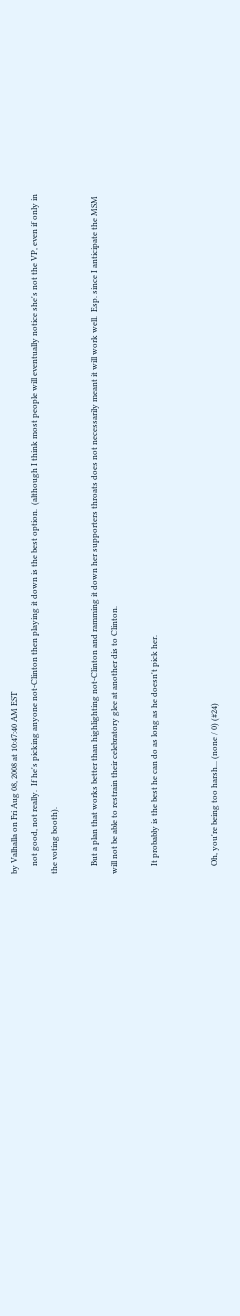by Valhalla on Fri Aug 08, 2008 at 10:47:40 AM EST
    not good, not really.  If he's picking anyone not-Clinton then playing it down is the best option.  (although I think most people will eventually notice she's not the VP, even if only in the voting booth).

    But a plan that works better than highlighting not-Clinton and ramming it down her supporters throats does not necessarily meant it will work well.  Esp. since I anticipate the MSM will not be able to restrain their celebratory glee at another dis to Clinton.

    It probably is the best he can do as long as he doesn't pick her.


    Oh, you're being too harsh... (none / 0) (#24)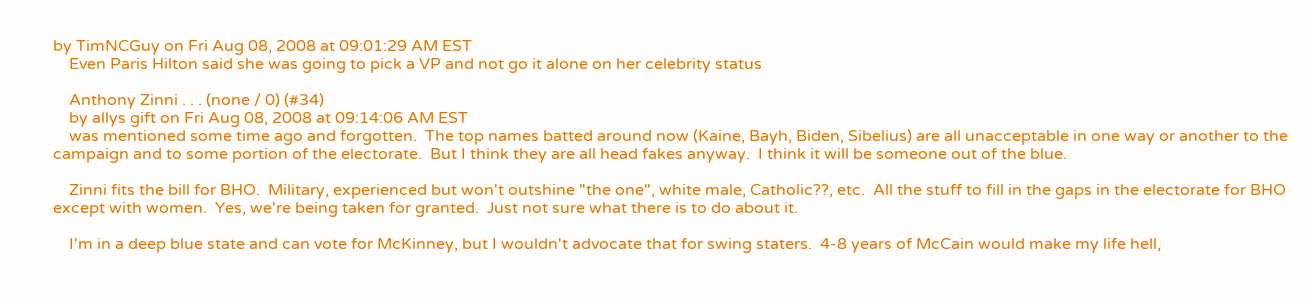by TimNCGuy on Fri Aug 08, 2008 at 09:01:29 AM EST
    Even Paris Hilton said she was going to pick a VP and not go it alone on her celebrity status

    Anthony Zinni . . . (none / 0) (#34)
    by allys gift on Fri Aug 08, 2008 at 09:14:06 AM EST
    was mentioned some time ago and forgotten.  The top names batted around now (Kaine, Bayh, Biden, Sibelius) are all unacceptable in one way or another to the campaign and to some portion of the electorate.  But I think they are all head fakes anyway.  I think it will be someone out of the blue.

    Zinni fits the bill for BHO.  Military, experienced but won't outshine "the one", white male, Catholic??, etc.  All the stuff to fill in the gaps in the electorate for BHO except with women.  Yes, we're being taken for granted.  Just not sure what there is to do about it.

    I'm in a deep blue state and can vote for McKinney, but I wouldn't advocate that for swing staters.  4-8 years of McCain would make my life hell,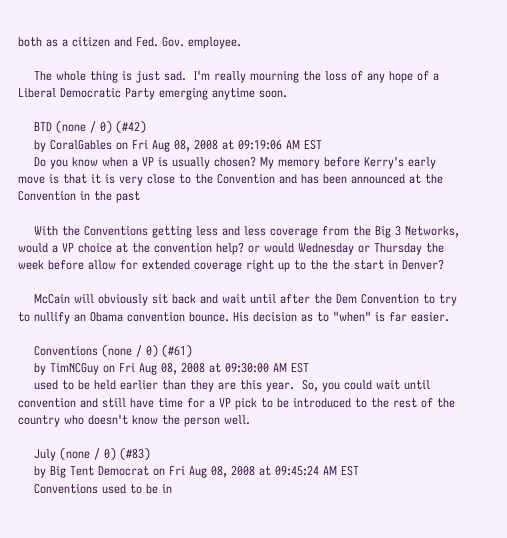both as a citizen and Fed. Gov. employee.

    The whole thing is just sad.  I'm really mourning the loss of any hope of a Liberal Democratic Party emerging anytime soon.

    BTD (none / 0) (#42)
    by CoralGables on Fri Aug 08, 2008 at 09:19:06 AM EST
    Do you know when a VP is usually chosen? My memory before Kerry's early move is that it is very close to the Convention and has been announced at the Convention in the past

    With the Conventions getting less and less coverage from the Big 3 Networks, would a VP choice at the convention help? or would Wednesday or Thursday the week before allow for extended coverage right up to the the start in Denver?

    McCain will obviously sit back and wait until after the Dem Convention to try to nullify an Obama convention bounce. His decision as to "when" is far easier.

    Conventions (none / 0) (#61)
    by TimNCGuy on Fri Aug 08, 2008 at 09:30:00 AM EST
    used to be held earlier than they are this year.  So, you could wait until convention and still have time for a VP pick to be introduced to the rest of the country who doesn't know the person well.

    July (none / 0) (#83)
    by Big Tent Democrat on Fri Aug 08, 2008 at 09:45:24 AM EST
    Conventions used to be in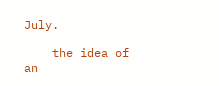July.

    the idea of an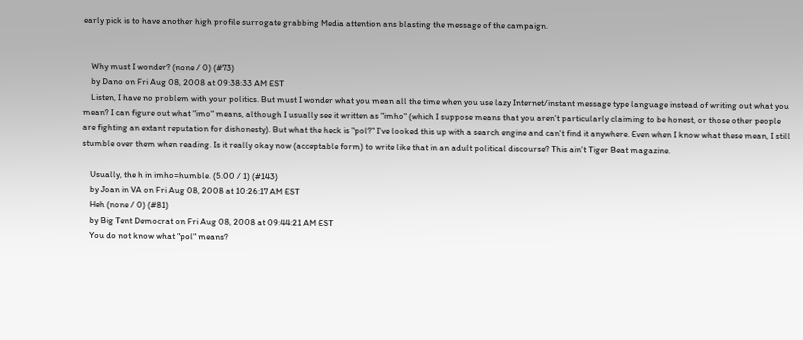early pick is to have another high profile surrogate grabbing Media attention ans blasting the message of the campaign.


    Why must I wonder? (none / 0) (#73)
    by Dano on Fri Aug 08, 2008 at 09:38:33 AM EST
    Listen, I have no problem with your politics. But must I wonder what you mean all the time when you use lazy Internet/instant message type language instead of writing out what you mean? I can figure out what "imo" means, although I usually see it written as "imho" (which I suppose means that you aren't particularly claiming to be honest, or those other people are fighting an extant reputation for dishonesty). But what the heck is "pol?" I've looked this up with a search engine and can't find it anywhere. Even when I know what these mean, I still stumble over them when reading. Is it really okay now (acceptable form) to write like that in an adult political discourse? This ain't Tiger Beat magazine.

    Usually, the h in imho=humble. (5.00 / 1) (#143)
    by Joan in VA on Fri Aug 08, 2008 at 10:26:17 AM EST
    Heh (none / 0) (#81)
    by Big Tent Democrat on Fri Aug 08, 2008 at 09:44:21 AM EST
    You do not know what "pol" means?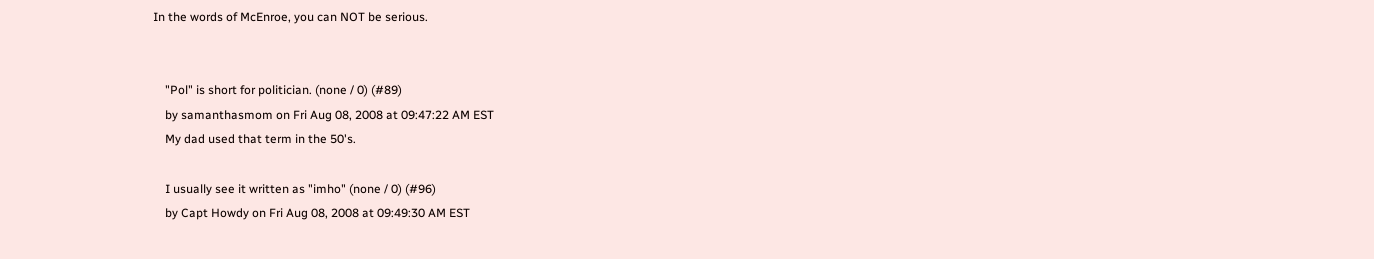In the words of McEnroe, you can NOT be serious.


    "Pol" is short for politician. (none / 0) (#89)
    by samanthasmom on Fri Aug 08, 2008 at 09:47:22 AM EST
    My dad used that term in the 50's.

    I usually see it written as "imho" (none / 0) (#96)
    by Capt Howdy on Fri Aug 08, 2008 at 09:49:30 AM EST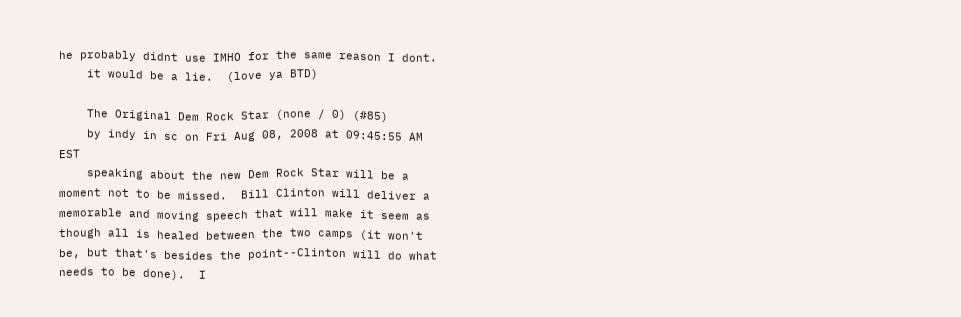he probably didnt use IMHO for the same reason I dont.
    it would be a lie.  (love ya BTD)

    The Original Dem Rock Star (none / 0) (#85)
    by indy in sc on Fri Aug 08, 2008 at 09:45:55 AM EST
    speaking about the new Dem Rock Star will be a moment not to be missed.  Bill Clinton will deliver a memorable and moving speech that will make it seem as though all is healed between the two camps (it won't be, but that's besides the point--Clinton will do what needs to be done).  I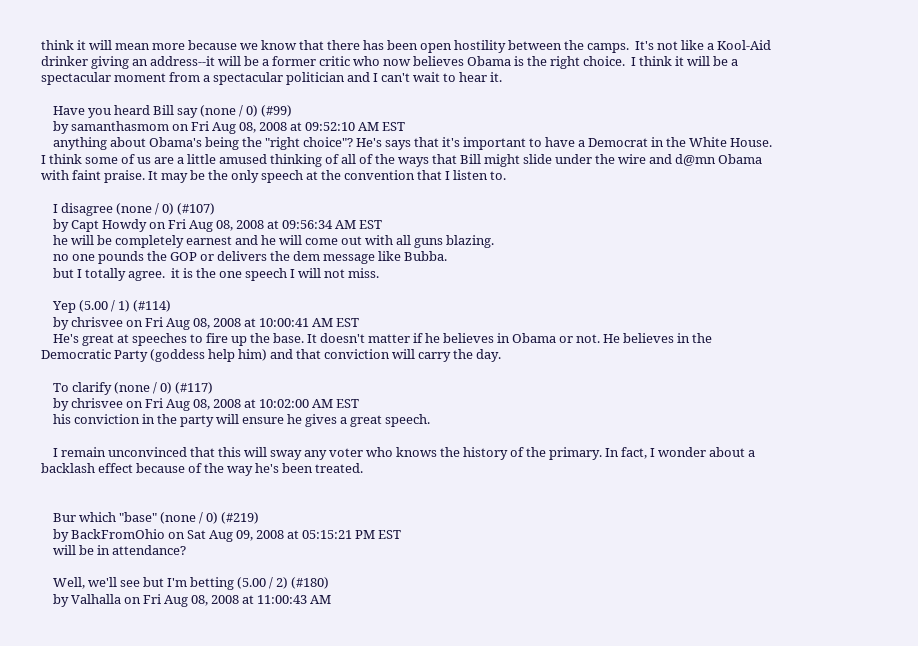think it will mean more because we know that there has been open hostility between the camps.  It's not like a Kool-Aid drinker giving an address--it will be a former critic who now believes Obama is the right choice.  I think it will be a spectacular moment from a spectacular politician and I can't wait to hear it.

    Have you heard Bill say (none / 0) (#99)
    by samanthasmom on Fri Aug 08, 2008 at 09:52:10 AM EST
    anything about Obama's being the "right choice"? He's says that it's important to have a Democrat in the White House. I think some of us are a little amused thinking of all of the ways that Bill might slide under the wire and d@mn Obama with faint praise. It may be the only speech at the convention that I listen to.

    I disagree (none / 0) (#107)
    by Capt Howdy on Fri Aug 08, 2008 at 09:56:34 AM EST
    he will be completely earnest and he will come out with all guns blazing.
    no one pounds the GOP or delivers the dem message like Bubba.
    but I totally agree.  it is the one speech I will not miss.

    Yep (5.00 / 1) (#114)
    by chrisvee on Fri Aug 08, 2008 at 10:00:41 AM EST
    He's great at speeches to fire up the base. It doesn't matter if he believes in Obama or not. He believes in the Democratic Party (goddess help him) and that conviction will carry the day.

    To clarify (none / 0) (#117)
    by chrisvee on Fri Aug 08, 2008 at 10:02:00 AM EST
    his conviction in the party will ensure he gives a great speech.

    I remain unconvinced that this will sway any voter who knows the history of the primary. In fact, I wonder about a backlash effect because of the way he's been treated.


    Bur which "base" (none / 0) (#219)
    by BackFromOhio on Sat Aug 09, 2008 at 05:15:21 PM EST
    will be in attendance?

    Well, we'll see but I'm betting (5.00 / 2) (#180)
    by Valhalla on Fri Aug 08, 2008 at 11:00:43 AM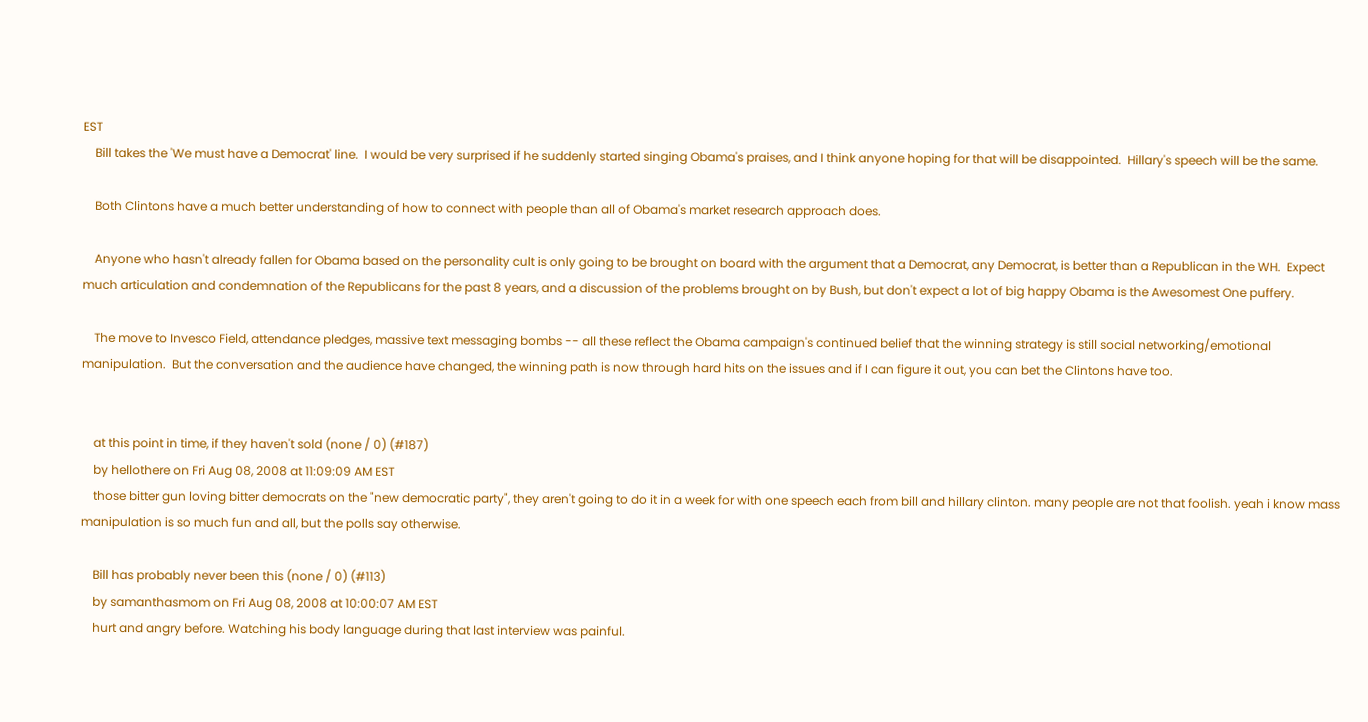EST
    Bill takes the 'We must have a Democrat' line.  I would be very surprised if he suddenly started singing Obama's praises, and I think anyone hoping for that will be disappointed.  Hillary's speech will be the same.

    Both Clintons have a much better understanding of how to connect with people than all of Obama's market research approach does.

    Anyone who hasn't already fallen for Obama based on the personality cult is only going to be brought on board with the argument that a Democrat, any Democrat, is better than a Republican in the WH.  Expect much articulation and condemnation of the Republicans for the past 8 years, and a discussion of the problems brought on by Bush, but don't expect a lot of big happy Obama is the Awesomest One puffery.

    The move to Invesco Field, attendance pledges, massive text messaging bombs -- all these reflect the Obama campaign's continued belief that the winning strategy is still social networking/emotional manipulation.  But the conversation and the audience have changed, the winning path is now through hard hits on the issues and if I can figure it out, you can bet the Clintons have too.


    at this point in time, if they haven't sold (none / 0) (#187)
    by hellothere on Fri Aug 08, 2008 at 11:09:09 AM EST
    those bitter gun loving bitter democrats on the "new democratic party", they aren't going to do it in a week for with one speech each from bill and hillary clinton. many people are not that foolish. yeah i know mass manipulation is so much fun and all, but the polls say otherwise.

    Bill has probably never been this (none / 0) (#113)
    by samanthasmom on Fri Aug 08, 2008 at 10:00:07 AM EST
    hurt and angry before. Watching his body language during that last interview was painful.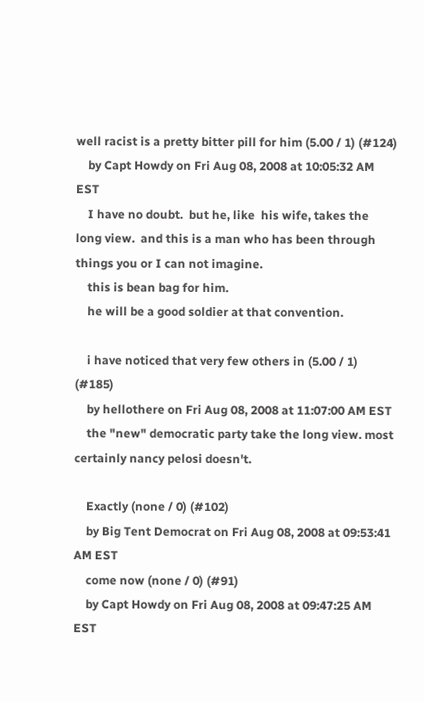well racist is a pretty bitter pill for him (5.00 / 1) (#124)
    by Capt Howdy on Fri Aug 08, 2008 at 10:05:32 AM EST
    I have no doubt.  but he, like  his wife, takes the long view.  and this is a man who has been through things you or I can not imagine.
    this is bean bag for him.
    he will be a good soldier at that convention.

    i have noticed that very few others in (5.00 / 1) (#185)
    by hellothere on Fri Aug 08, 2008 at 11:07:00 AM EST
    the "new" democratic party take the long view. most certainly nancy pelosi doesn't.

    Exactly (none / 0) (#102)
    by Big Tent Democrat on Fri Aug 08, 2008 at 09:53:41 AM EST
    come now (none / 0) (#91)
    by Capt Howdy on Fri Aug 08, 2008 at 09:47:25 AM EST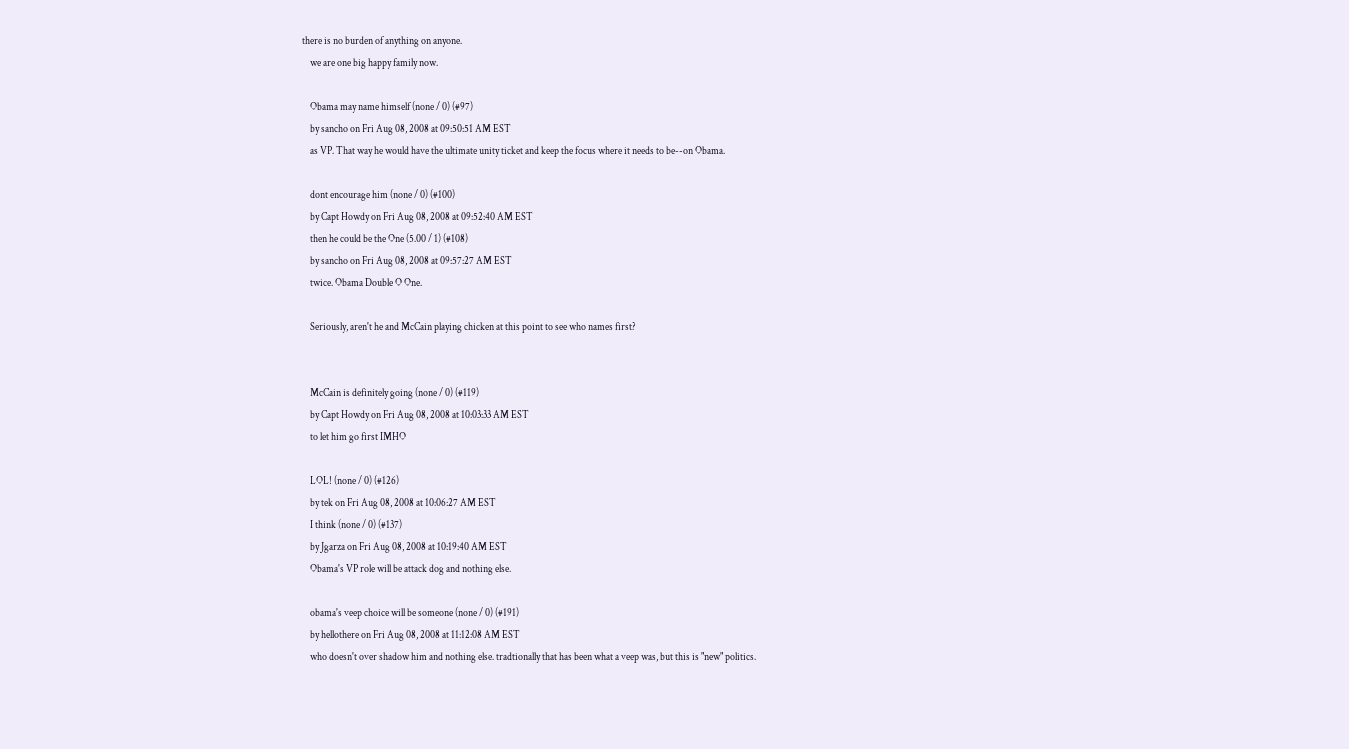there is no burden of anything on anyone.
    we are one big happy family now.

    Obama may name himself (none / 0) (#97)
    by sancho on Fri Aug 08, 2008 at 09:50:51 AM EST
    as VP. That way he would have the ultimate unity ticket and keep the focus where it needs to be--on Obama.

    dont encourage him (none / 0) (#100)
    by Capt Howdy on Fri Aug 08, 2008 at 09:52:40 AM EST
    then he could be the One (5.00 / 1) (#108)
    by sancho on Fri Aug 08, 2008 at 09:57:27 AM EST
    twice. Obama Double O One.

    Seriously, aren't he and McCain playing chicken at this point to see who names first?


    McCain is definitely going (none / 0) (#119)
    by Capt Howdy on Fri Aug 08, 2008 at 10:03:33 AM EST
    to let him go first IMHO

    LOL! (none / 0) (#126)
    by tek on Fri Aug 08, 2008 at 10:06:27 AM EST
    I think (none / 0) (#137)
    by Jgarza on Fri Aug 08, 2008 at 10:19:40 AM EST
    Obama's VP role will be attack dog and nothing else.

    obama's veep choice will be someone (none / 0) (#191)
    by hellothere on Fri Aug 08, 2008 at 11:12:08 AM EST
    who doesn't over shadow him and nothing else. tradtionally that has been what a veep was, but this is "new" politics.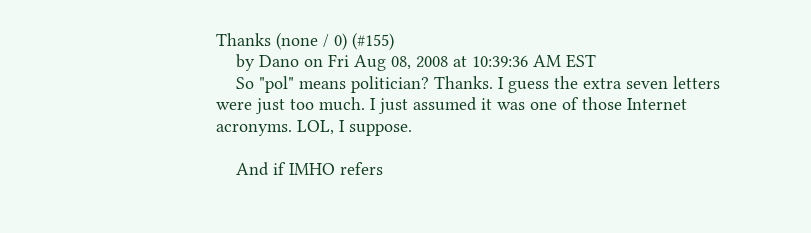Thanks (none / 0) (#155)
    by Dano on Fri Aug 08, 2008 at 10:39:36 AM EST
    So "pol" means politician? Thanks. I guess the extra seven letters were just too much. I just assumed it was one of those Internet acronyms. LOL, I suppose.

    And if IMHO refers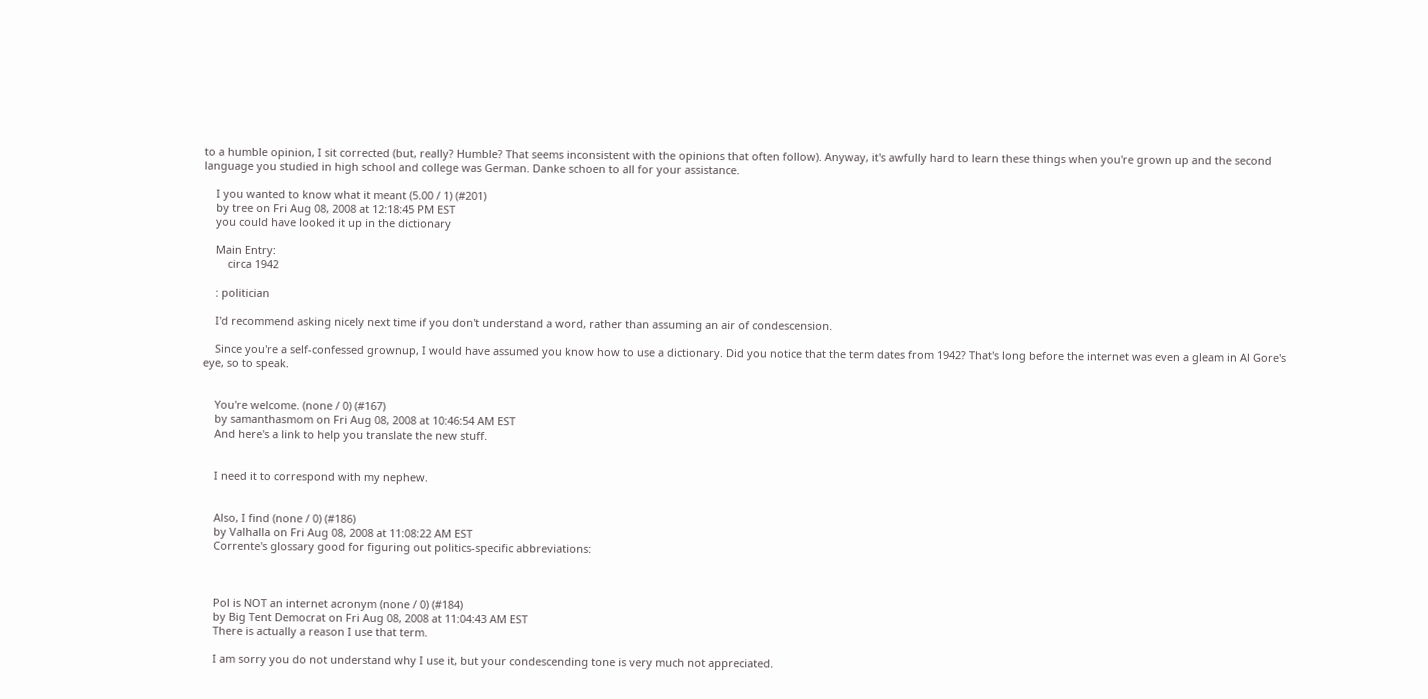to a humble opinion, I sit corrected (but, really? Humble? That seems inconsistent with the opinions that often follow). Anyway, it's awfully hard to learn these things when you're grown up and the second language you studied in high school and college was German. Danke schoen to all for your assistance.

    I you wanted to know what it meant (5.00 / 1) (#201)
    by tree on Fri Aug 08, 2008 at 12:18:45 PM EST
    you could have looked it up in the dictionary

    Main Entry:
        circa 1942

    : politician

    I'd recommend asking nicely next time if you don't understand a word, rather than assuming an air of condescension.

    Since you're a self-confessed grownup, I would have assumed you know how to use a dictionary. Did you notice that the term dates from 1942? That's long before the internet was even a gleam in Al Gore's eye, so to speak.


    You're welcome. (none / 0) (#167)
    by samanthasmom on Fri Aug 08, 2008 at 10:46:54 AM EST
    And here's a link to help you translate the new stuff.


    I need it to correspond with my nephew.


    Also, I find (none / 0) (#186)
    by Valhalla on Fri Aug 08, 2008 at 11:08:22 AM EST
    Corrente's glossary good for figuring out politics-specific abbreviations:



    Pol is NOT an internet acronym (none / 0) (#184)
    by Big Tent Democrat on Fri Aug 08, 2008 at 11:04:43 AM EST
    There is actually a reason I use that term.

    I am sorry you do not understand why I use it, but your condescending tone is very much not appreciated.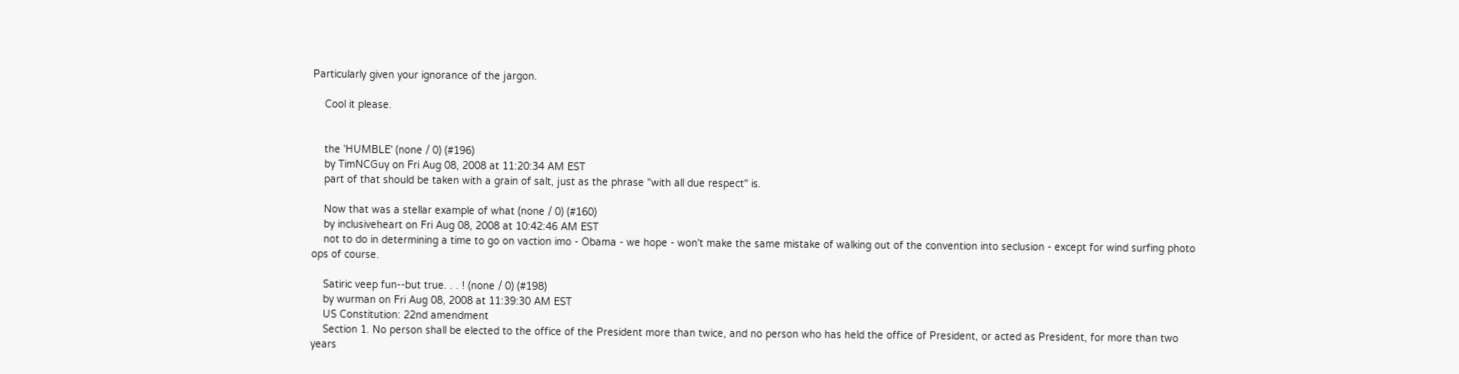Particularly given your ignorance of the jargon.

    Cool it please.


    the 'HUMBLE' (none / 0) (#196)
    by TimNCGuy on Fri Aug 08, 2008 at 11:20:34 AM EST
    part of that should be taken with a grain of salt, just as the phrase "with all due respect" is.

    Now that was a stellar example of what (none / 0) (#160)
    by inclusiveheart on Fri Aug 08, 2008 at 10:42:46 AM EST
    not to do in determining a time to go on vaction imo - Obama - we hope - won't make the same mistake of walking out of the convention into seclusion - except for wind surfing photo ops of course.

    Satiric veep fun--but true. . . ! (none / 0) (#198)
    by wurman on Fri Aug 08, 2008 at 11:39:30 AM EST
    US Constitution: 22nd amendment
    Section 1. No person shall be elected to the office of the President more than twice, and no person who has held the office of President, or acted as President, for more than two years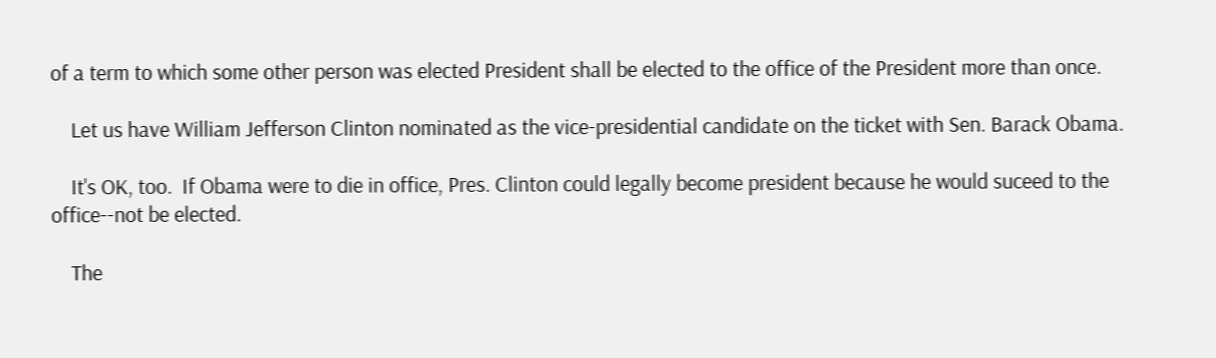of a term to which some other person was elected President shall be elected to the office of the President more than once.

    Let us have William Jefferson Clinton nominated as the vice-presidential candidate on the ticket with Sen. Barack Obama.

    It's OK, too.  If Obama were to die in office, Pres. Clinton could legally become president because he would suceed to the office--not be elected.

    The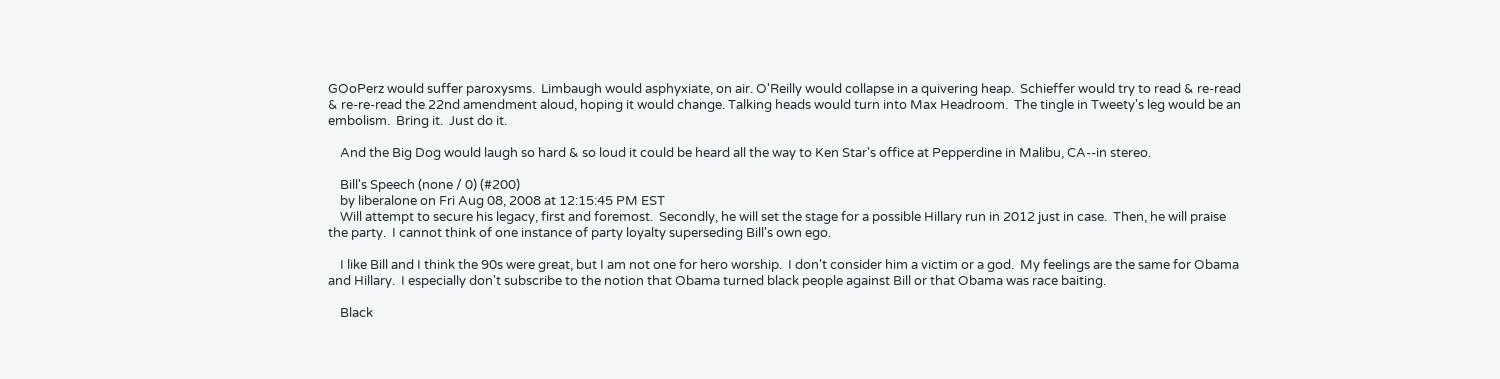GOoPerz would suffer paroxysms.  Limbaugh would asphyxiate, on air. O'Reilly would collapse in a quivering heap.  Schieffer would try to read & re-read & re-re-read the 22nd amendment aloud, hoping it would change. Talking heads would turn into Max Headroom.  The tingle in Tweety's leg would be an embolism.  Bring it.  Just do it.

    And the Big Dog would laugh so hard & so loud it could be heard all the way to Ken Star's office at Pepperdine in Malibu, CA--in stereo.

    Bill's Speech (none / 0) (#200)
    by liberalone on Fri Aug 08, 2008 at 12:15:45 PM EST
    Will attempt to secure his legacy, first and foremost.  Secondly, he will set the stage for a possible Hillary run in 2012 just in case.  Then, he will praise the party.  I cannot think of one instance of party loyalty superseding Bill's own ego.

    I like Bill and I think the 90s were great, but I am not one for hero worship.  I don't consider him a victim or a god.  My feelings are the same for Obama and Hillary.  I especially don't subscribe to the notion that Obama turned black people against Bill or that Obama was race baiting.

    Black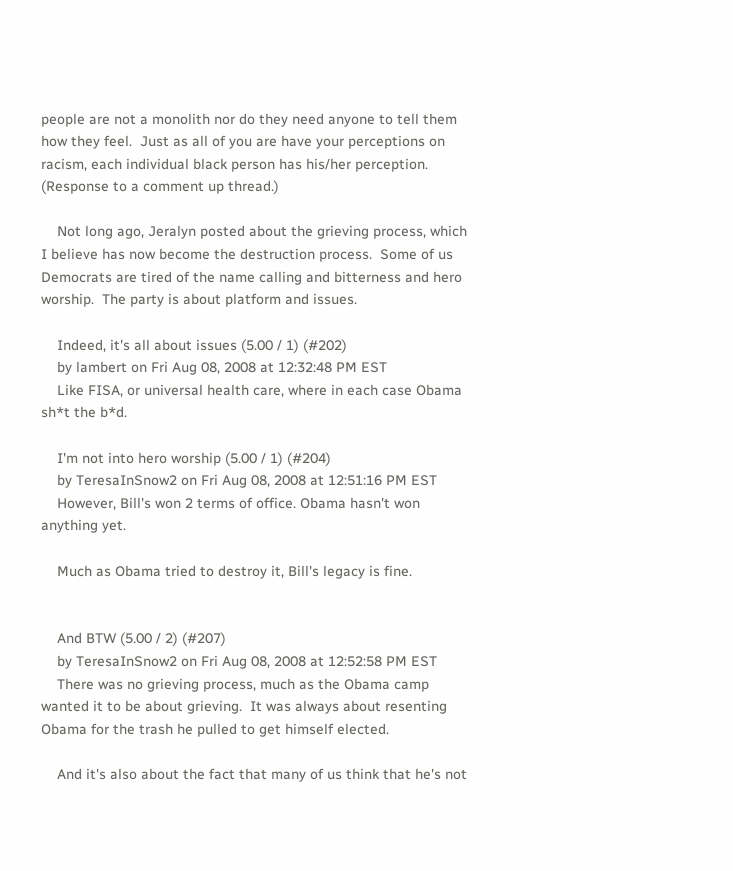people are not a monolith nor do they need anyone to tell them how they feel.  Just as all of you are have your perceptions on racism, each individual black person has his/her perception. (Response to a comment up thread.)

    Not long ago, Jeralyn posted about the grieving process, which I believe has now become the destruction process.  Some of us Democrats are tired of the name calling and bitterness and hero worship.  The party is about platform and issues.

    Indeed, it's all about issues (5.00 / 1) (#202)
    by lambert on Fri Aug 08, 2008 at 12:32:48 PM EST
    Like FISA, or universal health care, where in each case Obama sh*t the b*d.

    I'm not into hero worship (5.00 / 1) (#204)
    by TeresaInSnow2 on Fri Aug 08, 2008 at 12:51:16 PM EST
    However, Bill's won 2 terms of office. Obama hasn't won anything yet.

    Much as Obama tried to destroy it, Bill's legacy is fine.


    And BTW (5.00 / 2) (#207)
    by TeresaInSnow2 on Fri Aug 08, 2008 at 12:52:58 PM EST
    There was no grieving process, much as the Obama camp wanted it to be about grieving.  It was always about resenting Obama for the trash he pulled to get himself elected.

    And it's also about the fact that many of us think that he's not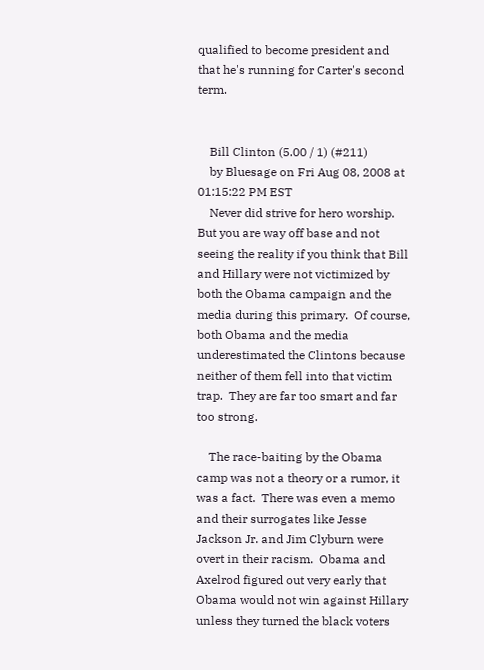qualified to become president and that he's running for Carter's second term.


    Bill Clinton (5.00 / 1) (#211)
    by Bluesage on Fri Aug 08, 2008 at 01:15:22 PM EST
    Never did strive for hero worship.  But you are way off base and not seeing the reality if you think that Bill and Hillary were not victimized by both the Obama campaign and the media during this primary.  Of course, both Obama and the media underestimated the Clintons because neither of them fell into that victim trap.  They are far too smart and far too strong.

    The race-baiting by the Obama camp was not a theory or a rumor, it was a fact.  There was even a memo and their surrogates like Jesse Jackson Jr. and Jim Clyburn were overt in their racism.  Obama and Axelrod figured out very early that Obama would not win against Hillary unless they turned the black voters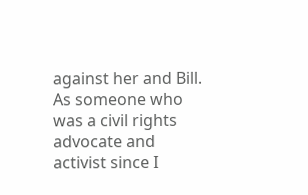against her and Bill.  As someone who was a civil rights advocate and activist since I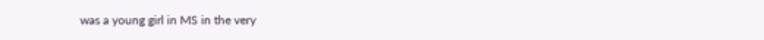was a young girl in MS in the very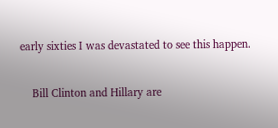early sixties I was devastated to see this happen.

    Bill Clinton and Hillary are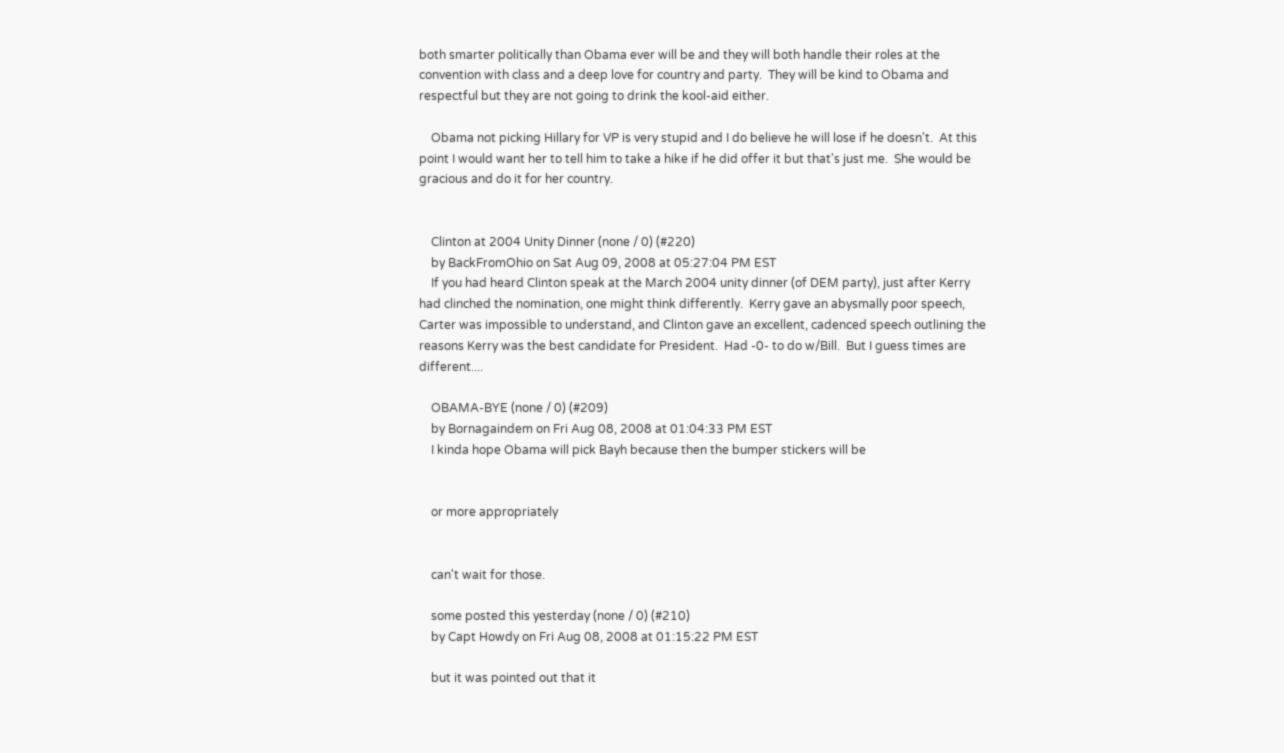both smarter politically than Obama ever will be and they will both handle their roles at the convention with class and a deep love for country and party.  They will be kind to Obama and respectful but they are not going to drink the kool-aid either.

    Obama not picking Hillary for VP is very stupid and I do believe he will lose if he doesn't.  At this point I would want her to tell him to take a hike if he did offer it but that's just me.  She would be gracious and do it for her country.


    Clinton at 2004 Unity Dinner (none / 0) (#220)
    by BackFromOhio on Sat Aug 09, 2008 at 05:27:04 PM EST
    If you had heard Clinton speak at the March 2004 unity dinner (of DEM party), just after Kerry had clinched the nomination, one might think differently.  Kerry gave an abysmally poor speech, Carter was impossible to understand, and Clinton gave an excellent, cadenced speech outlining the reasons Kerry was the best candidate for President.  Had -0- to do w/Bill.  But I guess times are different....

    OBAMA-BYE (none / 0) (#209)
    by Bornagaindem on Fri Aug 08, 2008 at 01:04:33 PM EST
    I kinda hope Obama will pick Bayh because then the bumper stickers will be


    or more appropriately


    can't wait for those.

    some posted this yesterday (none / 0) (#210)
    by Capt Howdy on Fri Aug 08, 2008 at 01:15:22 PM EST

    but it was pointed out that it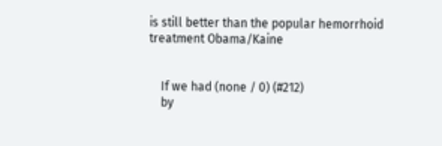is still better than the popular hemorrhoid treatment Obama/Kaine


    If we had (none / 0) (#212)
    by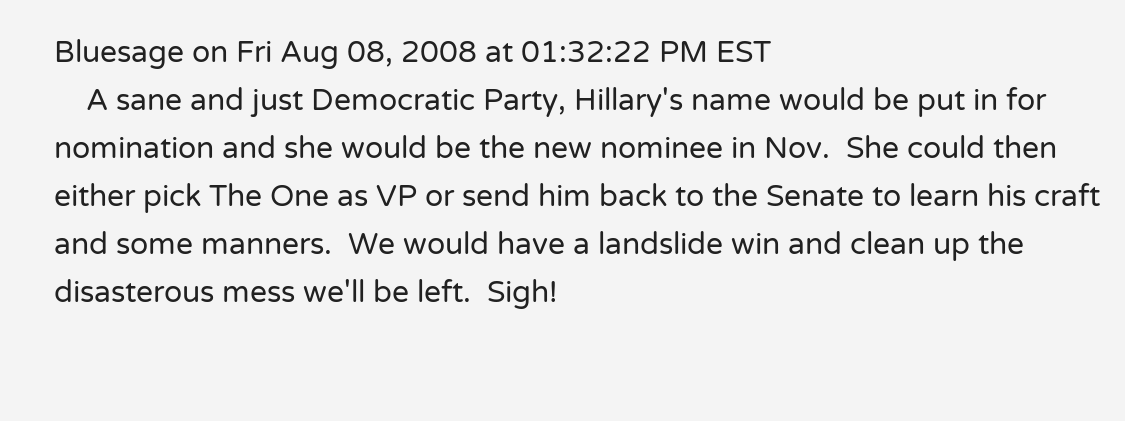Bluesage on Fri Aug 08, 2008 at 01:32:22 PM EST
    A sane and just Democratic Party, Hillary's name would be put in for nomination and she would be the new nominee in Nov.  She could then either pick The One as VP or send him back to the Senate to learn his craft and some manners.  We would have a landslide win and clean up the disasterous mess we'll be left.  Sigh!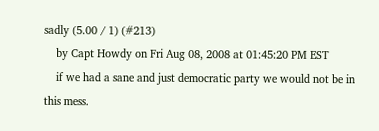sadly (5.00 / 1) (#213)
    by Capt Howdy on Fri Aug 08, 2008 at 01:45:20 PM EST
    if we had a sane and just democratic party we would not be in this mess.